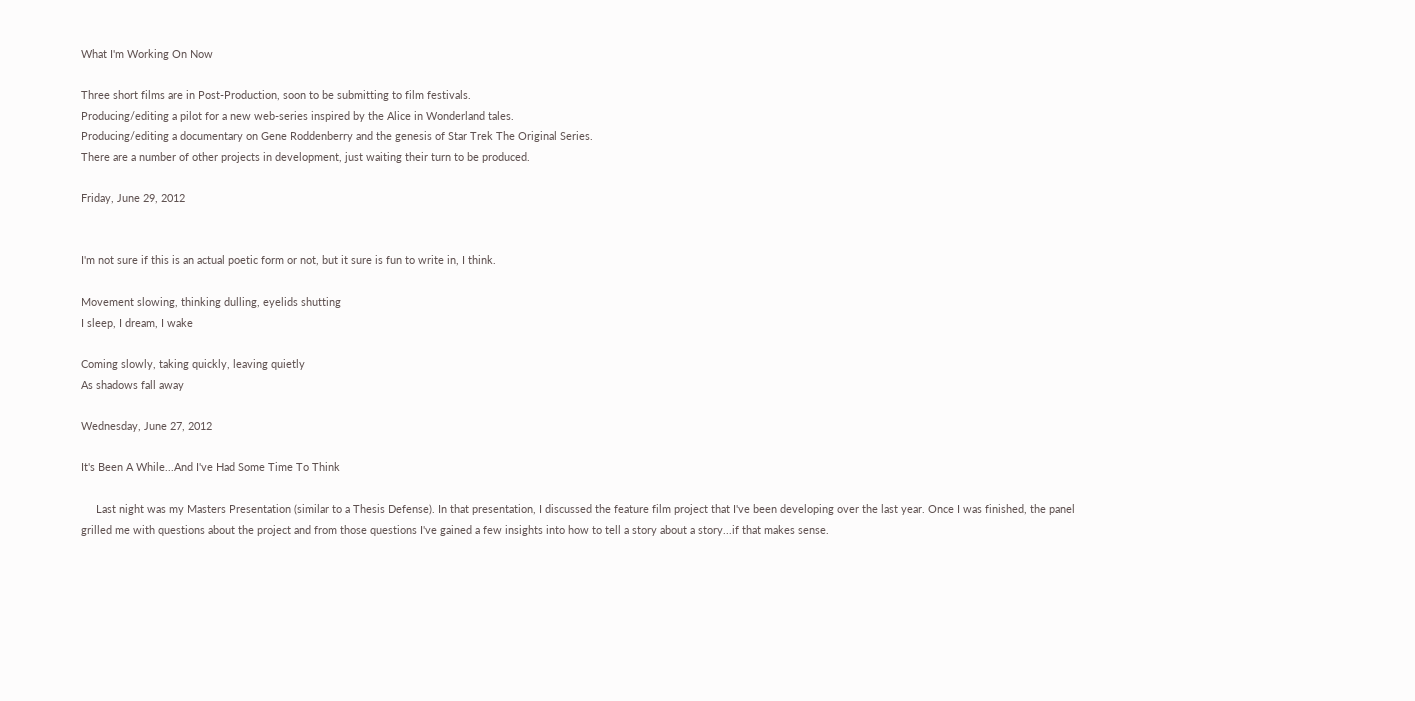What I'm Working On Now

Three short films are in Post-Production, soon to be submitting to film festivals.
Producing/editing a pilot for a new web-series inspired by the Alice in Wonderland tales.
Producing/editing a documentary on Gene Roddenberry and the genesis of Star Trek The Original Series.
There are a number of other projects in development, just waiting their turn to be produced.

Friday, June 29, 2012


I'm not sure if this is an actual poetic form or not, but it sure is fun to write in, I think.

Movement slowing, thinking dulling, eyelids shutting
I sleep, I dream, I wake

Coming slowly, taking quickly, leaving quietly
As shadows fall away

Wednesday, June 27, 2012

It's Been A While...And I've Had Some Time To Think

     Last night was my Masters Presentation (similar to a Thesis Defense). In that presentation, I discussed the feature film project that I've been developing over the last year. Once I was finished, the panel grilled me with questions about the project and from those questions I've gained a few insights into how to tell a story about a story...if that makes sense.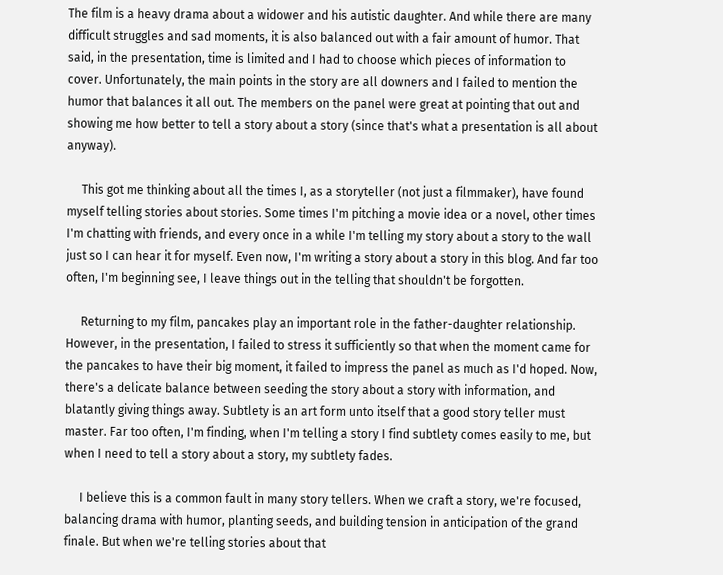The film is a heavy drama about a widower and his autistic daughter. And while there are many difficult struggles and sad moments, it is also balanced out with a fair amount of humor. That said, in the presentation, time is limited and I had to choose which pieces of information to cover. Unfortunately, the main points in the story are all downers and I failed to mention the humor that balances it all out. The members on the panel were great at pointing that out and showing me how better to tell a story about a story (since that's what a presentation is all about anyway).

     This got me thinking about all the times I, as a storyteller (not just a filmmaker), have found myself telling stories about stories. Some times I'm pitching a movie idea or a novel, other times I'm chatting with friends, and every once in a while I'm telling my story about a story to the wall just so I can hear it for myself. Even now, I'm writing a story about a story in this blog. And far too often, I'm beginning see, I leave things out in the telling that shouldn't be forgotten.

     Returning to my film, pancakes play an important role in the father-daughter relationship. However, in the presentation, I failed to stress it sufficiently so that when the moment came for the pancakes to have their big moment, it failed to impress the panel as much as I'd hoped. Now, there's a delicate balance between seeding the story about a story with information, and blatantly giving things away. Subtlety is an art form unto itself that a good story teller must master. Far too often, I'm finding, when I'm telling a story I find subtlety comes easily to me, but when I need to tell a story about a story, my subtlety fades.

     I believe this is a common fault in many story tellers. When we craft a story, we're focused, balancing drama with humor, planting seeds, and building tension in anticipation of the grand finale. But when we're telling stories about that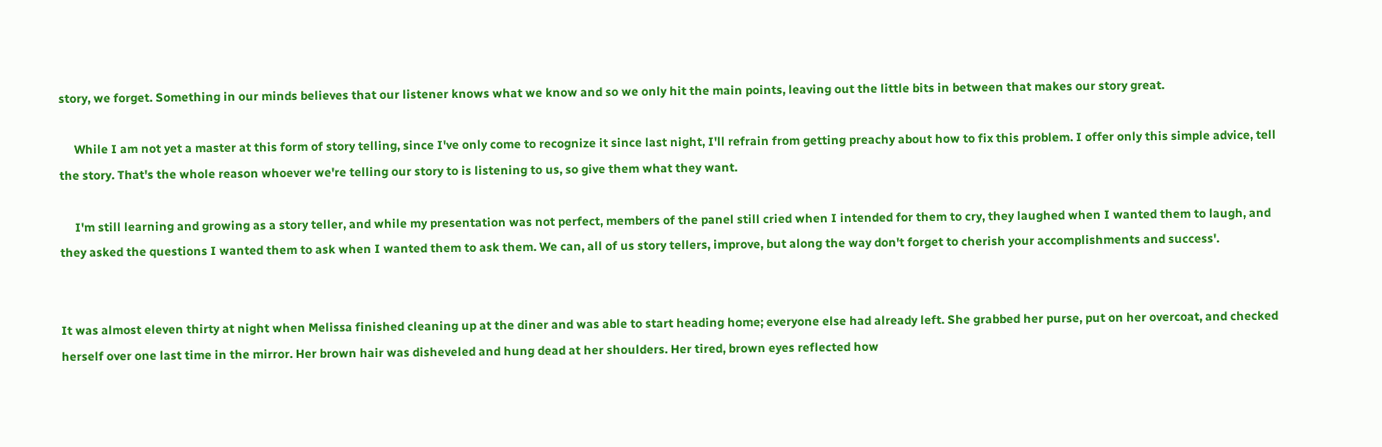story, we forget. Something in our minds believes that our listener knows what we know and so we only hit the main points, leaving out the little bits in between that makes our story great.

     While I am not yet a master at this form of story telling, since I've only come to recognize it since last night, I'll refrain from getting preachy about how to fix this problem. I offer only this simple advice, tell the story. That's the whole reason whoever we're telling our story to is listening to us, so give them what they want.

     I'm still learning and growing as a story teller, and while my presentation was not perfect, members of the panel still cried when I intended for them to cry, they laughed when I wanted them to laugh, and they asked the questions I wanted them to ask when I wanted them to ask them. We can, all of us story tellers, improve, but along the way don't forget to cherish your accomplishments and success'.


It was almost eleven thirty at night when Melissa finished cleaning up at the diner and was able to start heading home; everyone else had already left. She grabbed her purse, put on her overcoat, and checked herself over one last time in the mirror. Her brown hair was disheveled and hung dead at her shoulders. Her tired, brown eyes reflected how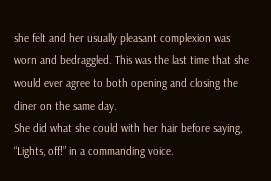she felt and her usually pleasant complexion was worn and bedraggled. This was the last time that she would ever agree to both opening and closing the diner on the same day.
She did what she could with her hair before saying, “Lights, off!” in a commanding voice.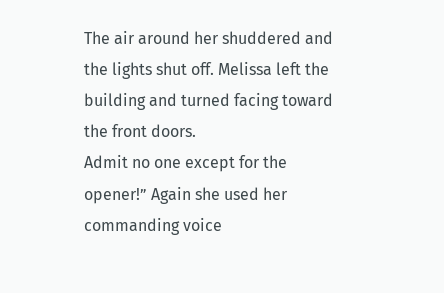The air around her shuddered and the lights shut off. Melissa left the building and turned facing toward the front doors.
Admit no one except for the opener!” Again she used her commanding voice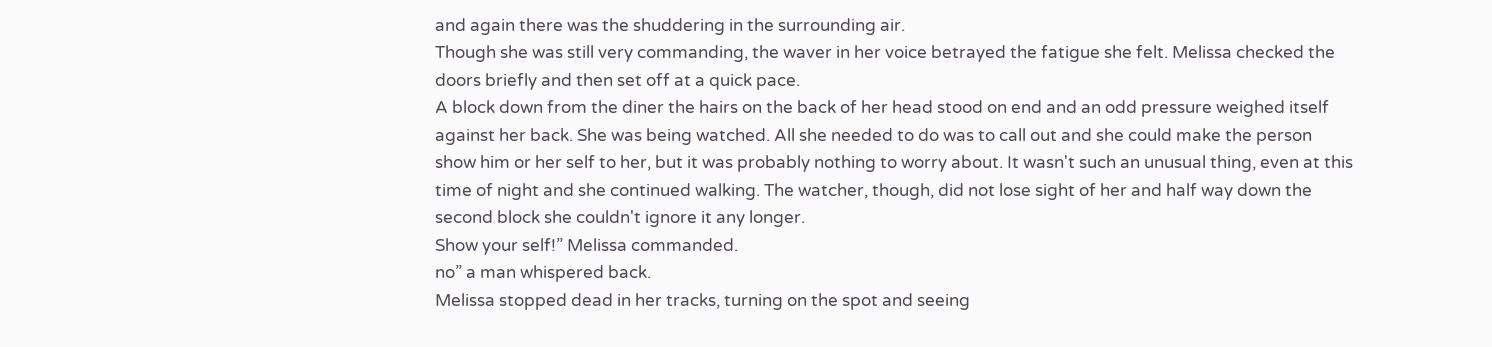and again there was the shuddering in the surrounding air.
Though she was still very commanding, the waver in her voice betrayed the fatigue she felt. Melissa checked the doors briefly and then set off at a quick pace.
A block down from the diner the hairs on the back of her head stood on end and an odd pressure weighed itself against her back. She was being watched. All she needed to do was to call out and she could make the person show him or her self to her, but it was probably nothing to worry about. It wasn't such an unusual thing, even at this time of night and she continued walking. The watcher, though, did not lose sight of her and half way down the second block she couldn't ignore it any longer.
Show your self!” Melissa commanded.
no” a man whispered back.
Melissa stopped dead in her tracks, turning on the spot and seeing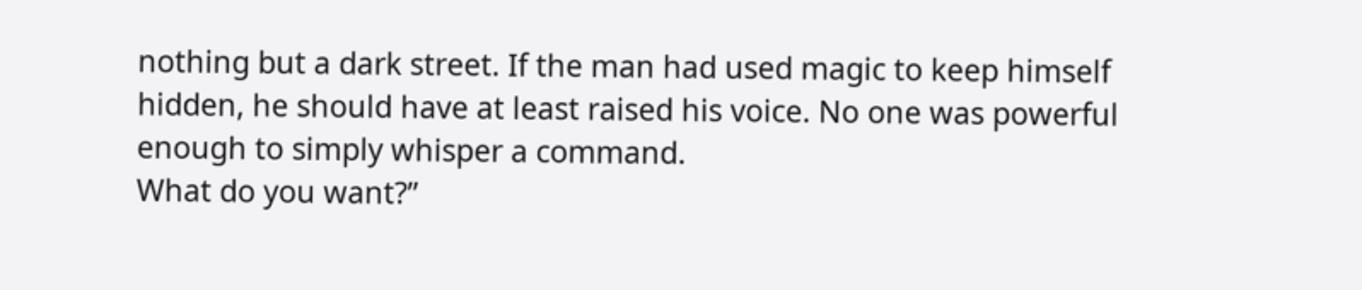nothing but a dark street. If the man had used magic to keep himself hidden, he should have at least raised his voice. No one was powerful enough to simply whisper a command.
What do you want?”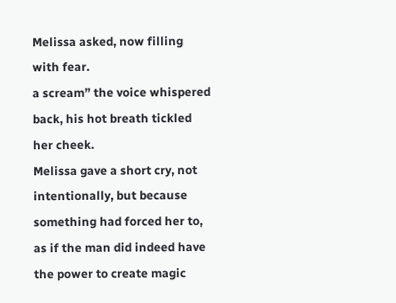Melissa asked, now filling with fear.
a scream” the voice whispered back, his hot breath tickled her cheek.
Melissa gave a short cry, not intentionally, but because something had forced her to, as if the man did indeed have the power to create magic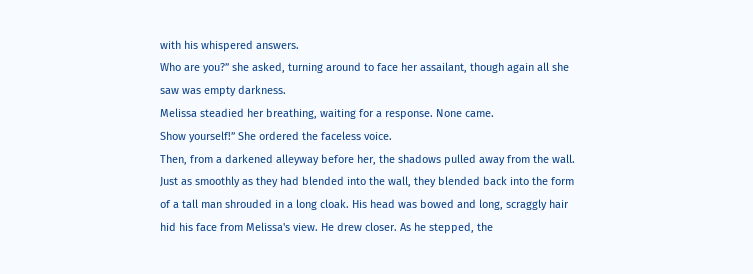with his whispered answers.
Who are you?” she asked, turning around to face her assailant, though again all she saw was empty darkness.
Melissa steadied her breathing, waiting for a response. None came.
Show yourself!” She ordered the faceless voice.
Then, from a darkened alleyway before her, the shadows pulled away from the wall. Just as smoothly as they had blended into the wall, they blended back into the form of a tall man shrouded in a long cloak. His head was bowed and long, scraggly hair hid his face from Melissa's view. He drew closer. As he stepped, the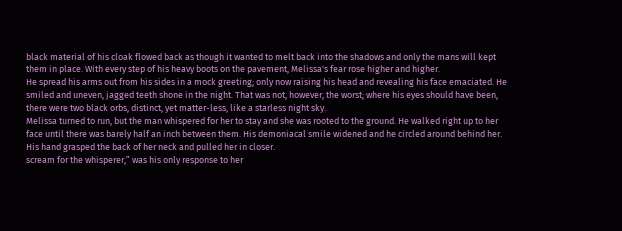black material of his cloak flowed back as though it wanted to melt back into the shadows and only the mans will kept them in place. With every step of his heavy boots on the pavement, Melissa's fear rose higher and higher.
He spread his arms out from his sides in a mock greeting; only now raising his head and revealing his face emaciated. He smiled and uneven, jagged teeth shone in the night. That was not, however, the worst; where his eyes should have been, there were two black orbs, distinct, yet matter-less, like a starless night sky.
Melissa turned to run, but the man whispered for her to stay and she was rooted to the ground. He walked right up to her face until there was barely half an inch between them. His demoniacal smile widened and he circled around behind her. His hand grasped the back of her neck and pulled her in closer.
scream for the whisperer,” was his only response to her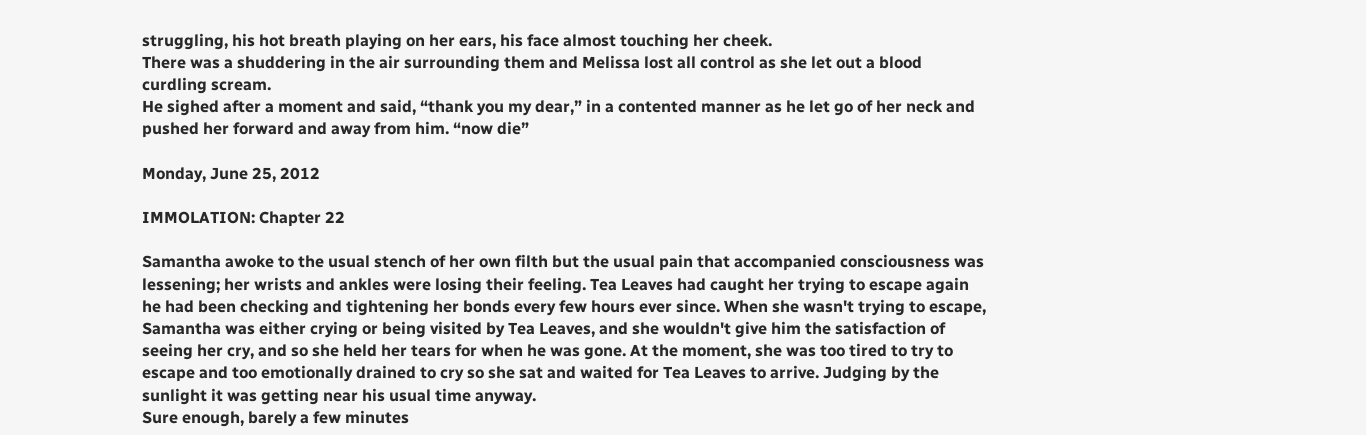struggling, his hot breath playing on her ears, his face almost touching her cheek.
There was a shuddering in the air surrounding them and Melissa lost all control as she let out a blood curdling scream.
He sighed after a moment and said, “thank you my dear,” in a contented manner as he let go of her neck and pushed her forward and away from him. “now die”

Monday, June 25, 2012

IMMOLATION: Chapter 22

Samantha awoke to the usual stench of her own filth but the usual pain that accompanied consciousness was lessening; her wrists and ankles were losing their feeling. Tea Leaves had caught her trying to escape again he had been checking and tightening her bonds every few hours ever since. When she wasn't trying to escape, Samantha was either crying or being visited by Tea Leaves, and she wouldn't give him the satisfaction of seeing her cry, and so she held her tears for when he was gone. At the moment, she was too tired to try to escape and too emotionally drained to cry so she sat and waited for Tea Leaves to arrive. Judging by the sunlight it was getting near his usual time anyway.
Sure enough, barely a few minutes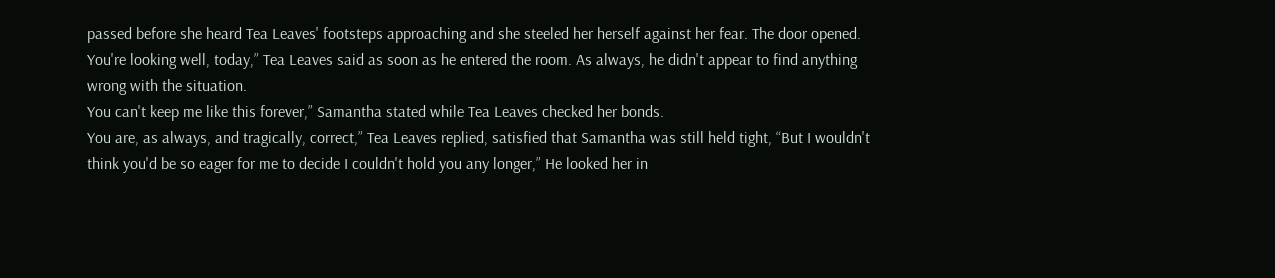passed before she heard Tea Leaves' footsteps approaching and she steeled her herself against her fear. The door opened.
You're looking well, today,” Tea Leaves said as soon as he entered the room. As always, he didn't appear to find anything wrong with the situation.
You can't keep me like this forever,” Samantha stated while Tea Leaves checked her bonds.
You are, as always, and tragically, correct,” Tea Leaves replied, satisfied that Samantha was still held tight, “But I wouldn't think you'd be so eager for me to decide I couldn't hold you any longer,” He looked her in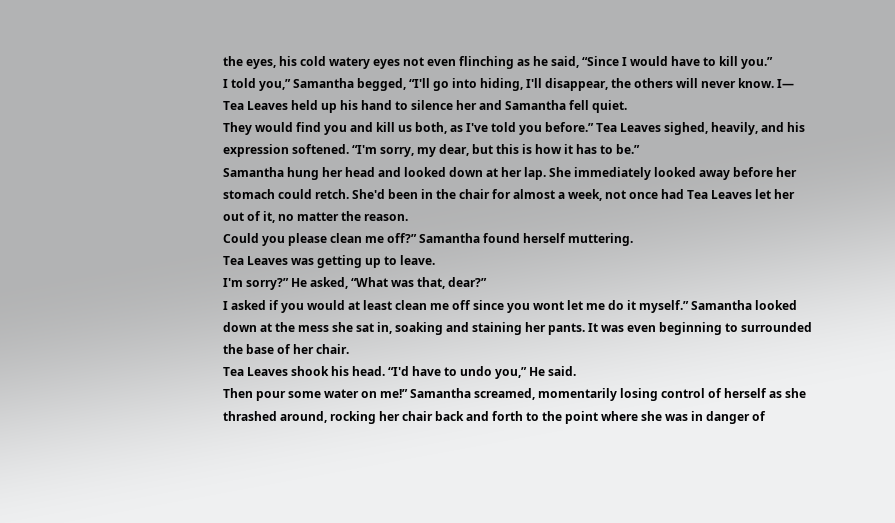the eyes, his cold watery eyes not even flinching as he said, “Since I would have to kill you.”
I told you,” Samantha begged, “I'll go into hiding, I'll disappear, the others will never know. I—
Tea Leaves held up his hand to silence her and Samantha fell quiet.
They would find you and kill us both, as I've told you before.” Tea Leaves sighed, heavily, and his expression softened. “I'm sorry, my dear, but this is how it has to be.”
Samantha hung her head and looked down at her lap. She immediately looked away before her stomach could retch. She'd been in the chair for almost a week, not once had Tea Leaves let her out of it, no matter the reason.
Could you please clean me off?” Samantha found herself muttering.
Tea Leaves was getting up to leave.
I'm sorry?” He asked, “What was that, dear?”
I asked if you would at least clean me off since you wont let me do it myself.” Samantha looked down at the mess she sat in, soaking and staining her pants. It was even beginning to surrounded the base of her chair.
Tea Leaves shook his head. “I'd have to undo you,” He said.
Then pour some water on me!” Samantha screamed, momentarily losing control of herself as she thrashed around, rocking her chair back and forth to the point where she was in danger of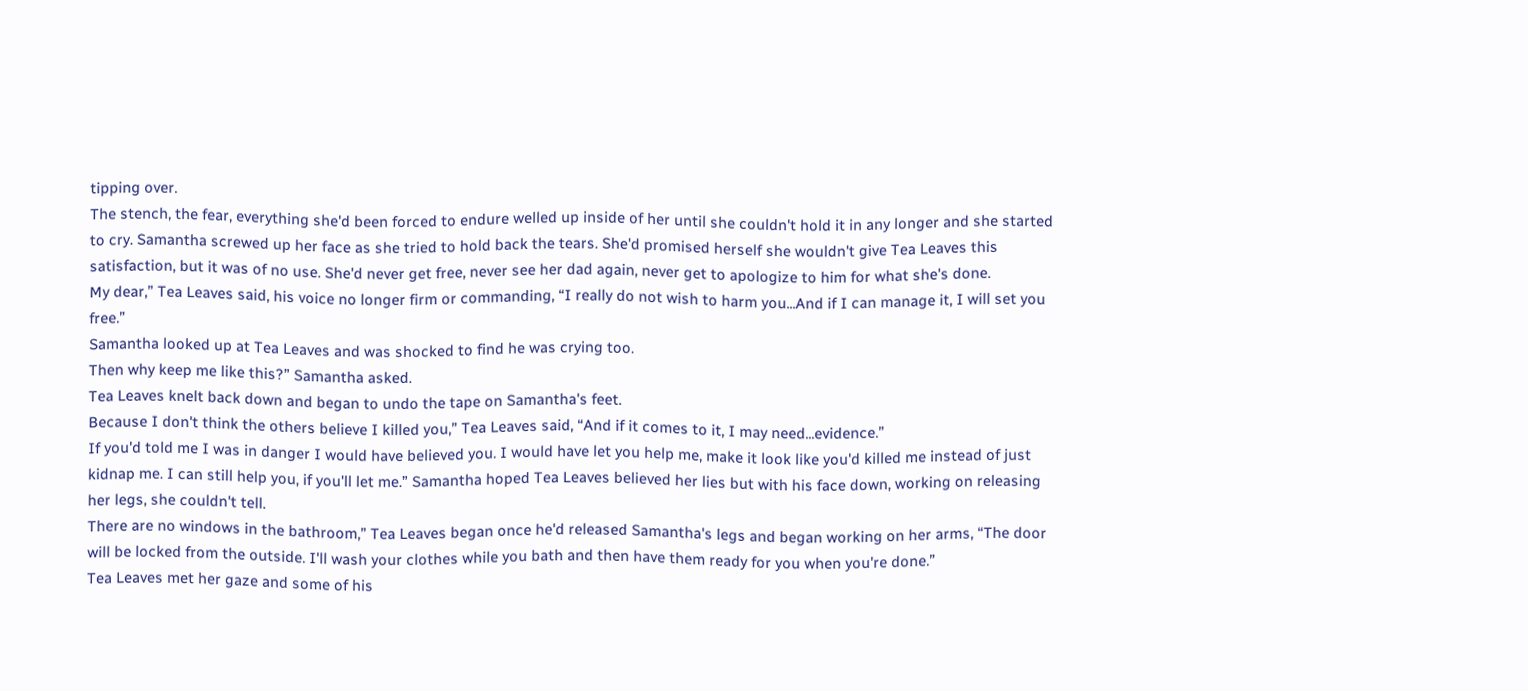tipping over.
The stench, the fear, everything she'd been forced to endure welled up inside of her until she couldn't hold it in any longer and she started to cry. Samantha screwed up her face as she tried to hold back the tears. She'd promised herself she wouldn't give Tea Leaves this satisfaction, but it was of no use. She'd never get free, never see her dad again, never get to apologize to him for what she's done.
My dear,” Tea Leaves said, his voice no longer firm or commanding, “I really do not wish to harm you...And if I can manage it, I will set you free.”
Samantha looked up at Tea Leaves and was shocked to find he was crying too.
Then why keep me like this?” Samantha asked.
Tea Leaves knelt back down and began to undo the tape on Samantha's feet.
Because I don't think the others believe I killed you,” Tea Leaves said, “And if it comes to it, I may need...evidence.”
If you'd told me I was in danger I would have believed you. I would have let you help me, make it look like you'd killed me instead of just kidnap me. I can still help you, if you'll let me.” Samantha hoped Tea Leaves believed her lies but with his face down, working on releasing her legs, she couldn't tell.
There are no windows in the bathroom,” Tea Leaves began once he'd released Samantha's legs and began working on her arms, “The door will be locked from the outside. I'll wash your clothes while you bath and then have them ready for you when you're done.”
Tea Leaves met her gaze and some of his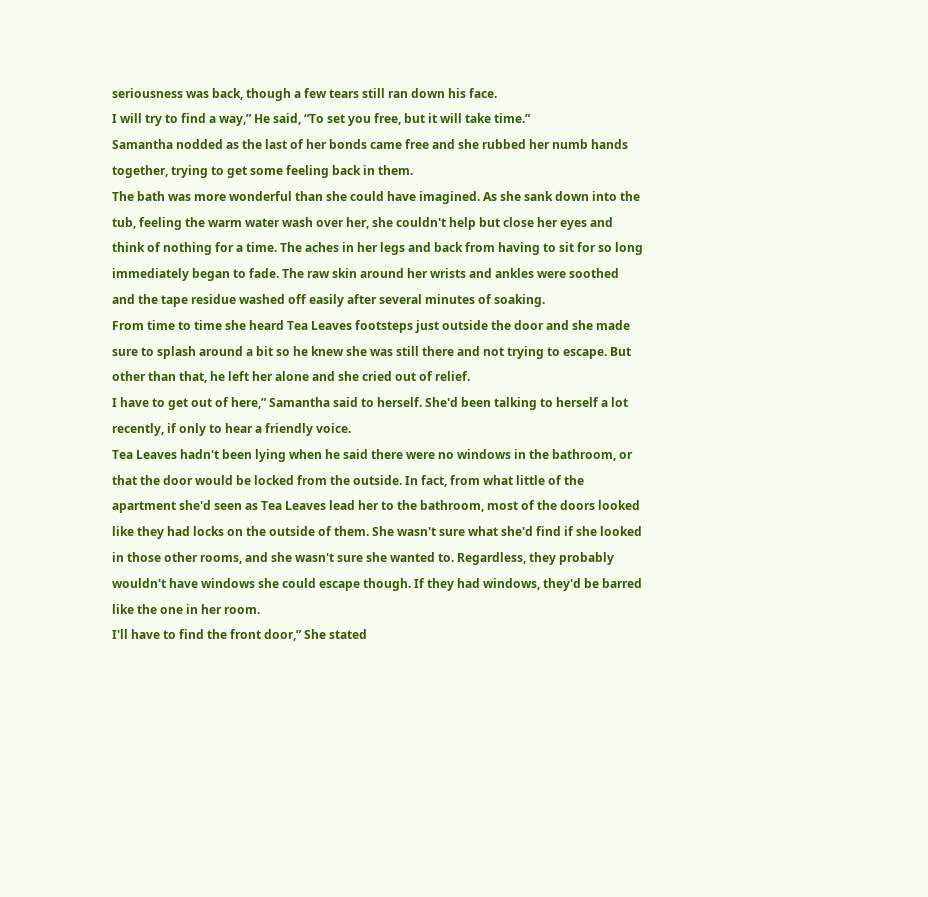seriousness was back, though a few tears still ran down his face.
I will try to find a way,” He said, “To set you free, but it will take time.”
Samantha nodded as the last of her bonds came free and she rubbed her numb hands together, trying to get some feeling back in them.
The bath was more wonderful than she could have imagined. As she sank down into the tub, feeling the warm water wash over her, she couldn't help but close her eyes and think of nothing for a time. The aches in her legs and back from having to sit for so long immediately began to fade. The raw skin around her wrists and ankles were soothed and the tape residue washed off easily after several minutes of soaking.
From time to time she heard Tea Leaves footsteps just outside the door and she made sure to splash around a bit so he knew she was still there and not trying to escape. But other than that, he left her alone and she cried out of relief.
I have to get out of here,” Samantha said to herself. She'd been talking to herself a lot recently, if only to hear a friendly voice.
Tea Leaves hadn't been lying when he said there were no windows in the bathroom, or that the door would be locked from the outside. In fact, from what little of the apartment she'd seen as Tea Leaves lead her to the bathroom, most of the doors looked like they had locks on the outside of them. She wasn't sure what she'd find if she looked in those other rooms, and she wasn't sure she wanted to. Regardless, they probably wouldn't have windows she could escape though. If they had windows, they'd be barred like the one in her room.
I'll have to find the front door,” She stated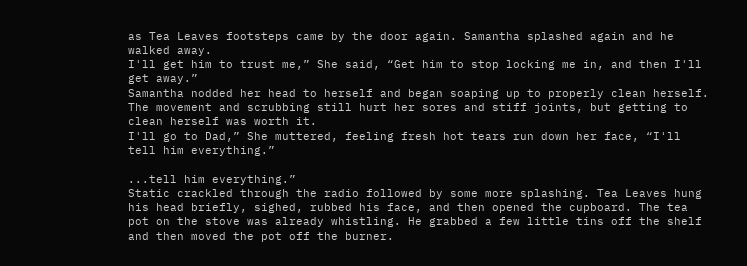as Tea Leaves footsteps came by the door again. Samantha splashed again and he walked away.
I'll get him to trust me,” She said, “Get him to stop locking me in, and then I'll get away.”
Samantha nodded her head to herself and began soaping up to properly clean herself. The movement and scrubbing still hurt her sores and stiff joints, but getting to clean herself was worth it.
I'll go to Dad,” She muttered, feeling fresh hot tears run down her face, “I'll tell him everything.”

...tell him everything.”
Static crackled through the radio followed by some more splashing. Tea Leaves hung his head briefly, sighed, rubbed his face, and then opened the cupboard. The tea pot on the stove was already whistling. He grabbed a few little tins off the shelf and then moved the pot off the burner.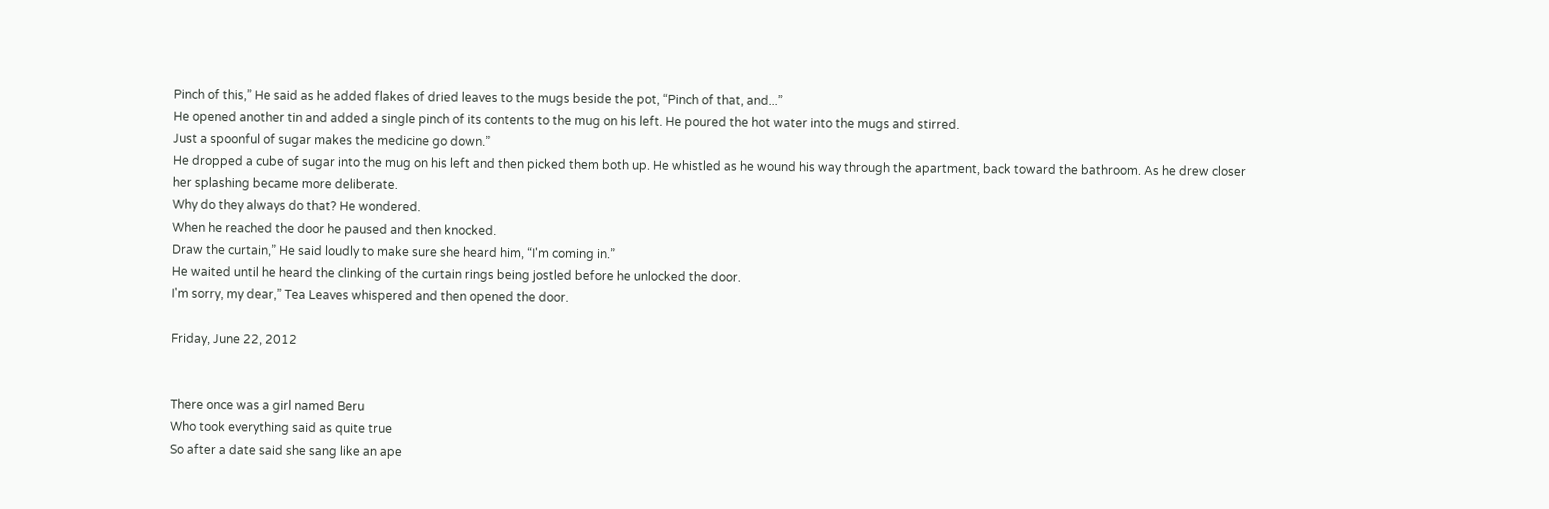Pinch of this,” He said as he added flakes of dried leaves to the mugs beside the pot, “Pinch of that, and...”
He opened another tin and added a single pinch of its contents to the mug on his left. He poured the hot water into the mugs and stirred.
Just a spoonful of sugar makes the medicine go down.”
He dropped a cube of sugar into the mug on his left and then picked them both up. He whistled as he wound his way through the apartment, back toward the bathroom. As he drew closer her splashing became more deliberate.
Why do they always do that? He wondered.
When he reached the door he paused and then knocked.
Draw the curtain,” He said loudly to make sure she heard him, “I'm coming in.”
He waited until he heard the clinking of the curtain rings being jostled before he unlocked the door.
I'm sorry, my dear,” Tea Leaves whispered and then opened the door.

Friday, June 22, 2012


There once was a girl named Beru
Who took everything said as quite true
So after a date said she sang like an ape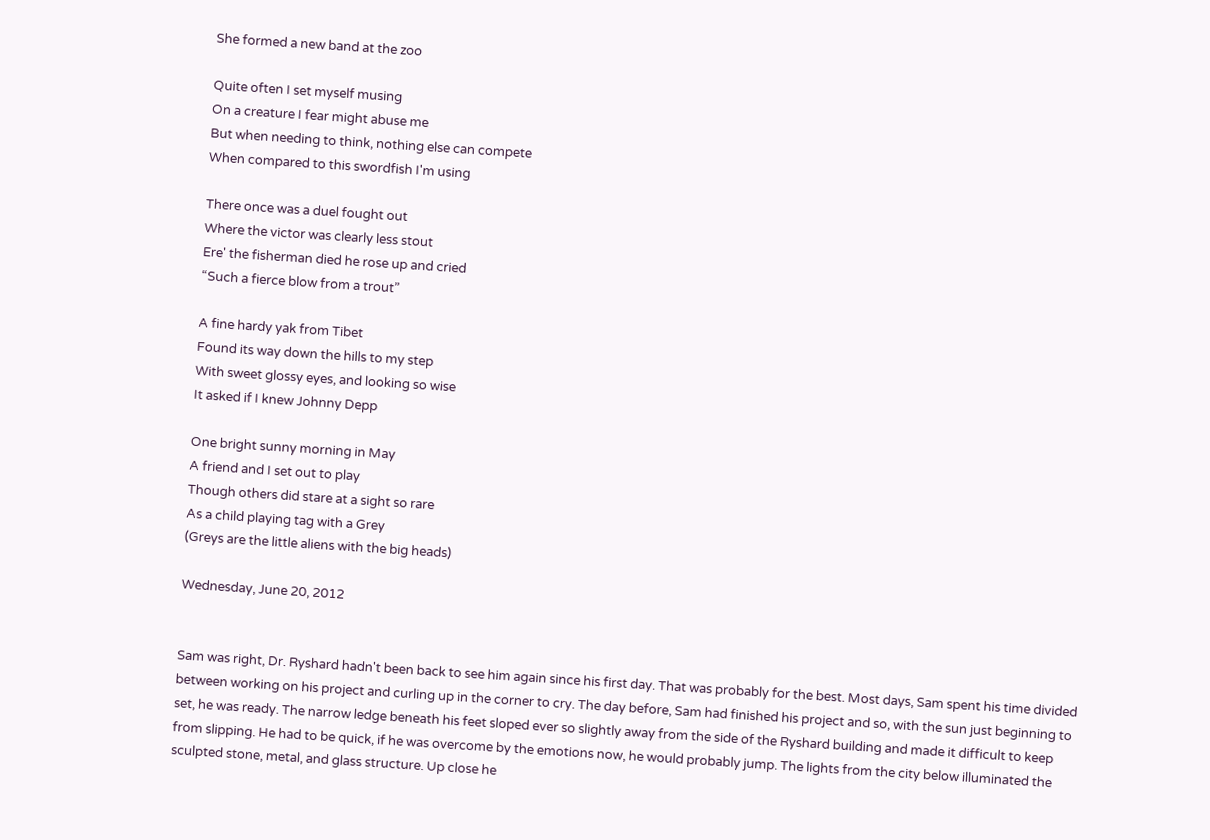She formed a new band at the zoo

Quite often I set myself musing
On a creature I fear might abuse me
But when needing to think, nothing else can compete
When compared to this swordfish I'm using

There once was a duel fought out
Where the victor was clearly less stout
Ere' the fisherman died he rose up and cried
“Such a fierce blow from a trout”

A fine hardy yak from Tibet
Found its way down the hills to my step
With sweet glossy eyes, and looking so wise
It asked if I knew Johnny Depp

One bright sunny morning in May
A friend and I set out to play
Though others did stare at a sight so rare
As a child playing tag with a Grey
(Greys are the little aliens with the big heads)

Wednesday, June 20, 2012


Sam was right, Dr. Ryshard hadn't been back to see him again since his first day. That was probably for the best. Most days, Sam spent his time divided between working on his project and curling up in the corner to cry. The day before, Sam had finished his project and so, with the sun just beginning to set, he was ready. The narrow ledge beneath his feet sloped ever so slightly away from the side of the Ryshard building and made it difficult to keep from slipping. He had to be quick, if he was overcome by the emotions now, he would probably jump. The lights from the city below illuminated the sculpted stone, metal, and glass structure. Up close he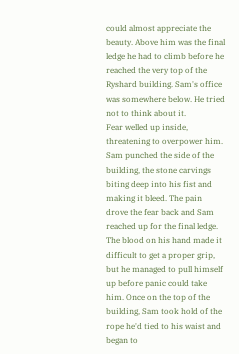could almost appreciate the beauty. Above him was the final ledge he had to climb before he reached the very top of the Ryshard building. Sam's office was somewhere below. He tried not to think about it.
Fear welled up inside, threatening to overpower him. Sam punched the side of the building, the stone carvings biting deep into his fist and making it bleed. The pain drove the fear back and Sam reached up for the final ledge. The blood on his hand made it difficult to get a proper grip, but he managed to pull himself up before panic could take him. Once on the top of the building, Sam took hold of the rope he'd tied to his waist and began to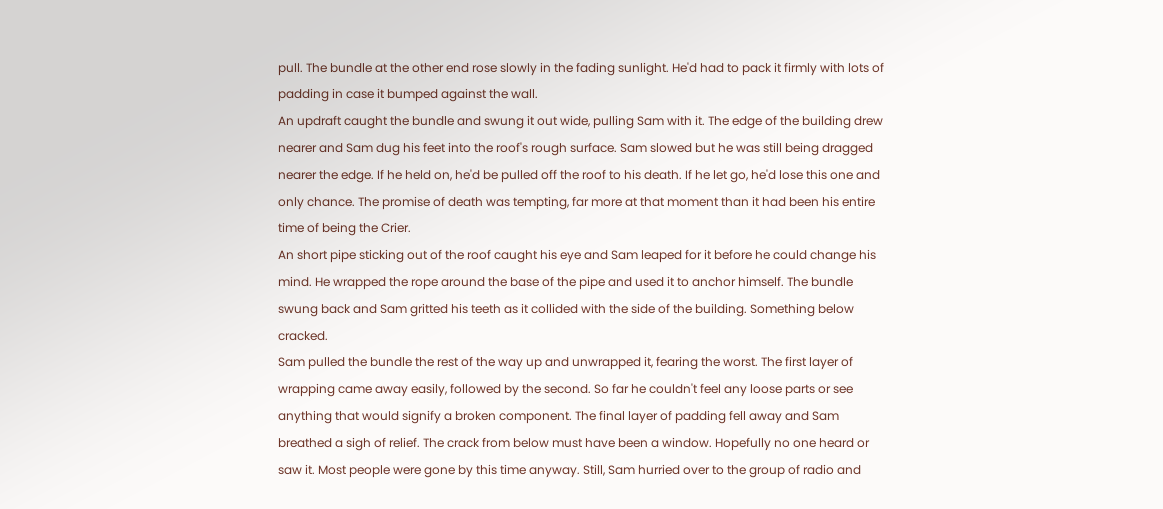pull. The bundle at the other end rose slowly in the fading sunlight. He'd had to pack it firmly with lots of padding in case it bumped against the wall.
An updraft caught the bundle and swung it out wide, pulling Sam with it. The edge of the building drew nearer and Sam dug his feet into the roof's rough surface. Sam slowed but he was still being dragged nearer the edge. If he held on, he'd be pulled off the roof to his death. If he let go, he'd lose this one and only chance. The promise of death was tempting, far more at that moment than it had been his entire time of being the Crier.
An short pipe sticking out of the roof caught his eye and Sam leaped for it before he could change his mind. He wrapped the rope around the base of the pipe and used it to anchor himself. The bundle swung back and Sam gritted his teeth as it collided with the side of the building. Something below cracked.
Sam pulled the bundle the rest of the way up and unwrapped it, fearing the worst. The first layer of wrapping came away easily, followed by the second. So far he couldn't feel any loose parts or see anything that would signify a broken component. The final layer of padding fell away and Sam breathed a sigh of relief. The crack from below must have been a window. Hopefully no one heard or saw it. Most people were gone by this time anyway. Still, Sam hurried over to the group of radio and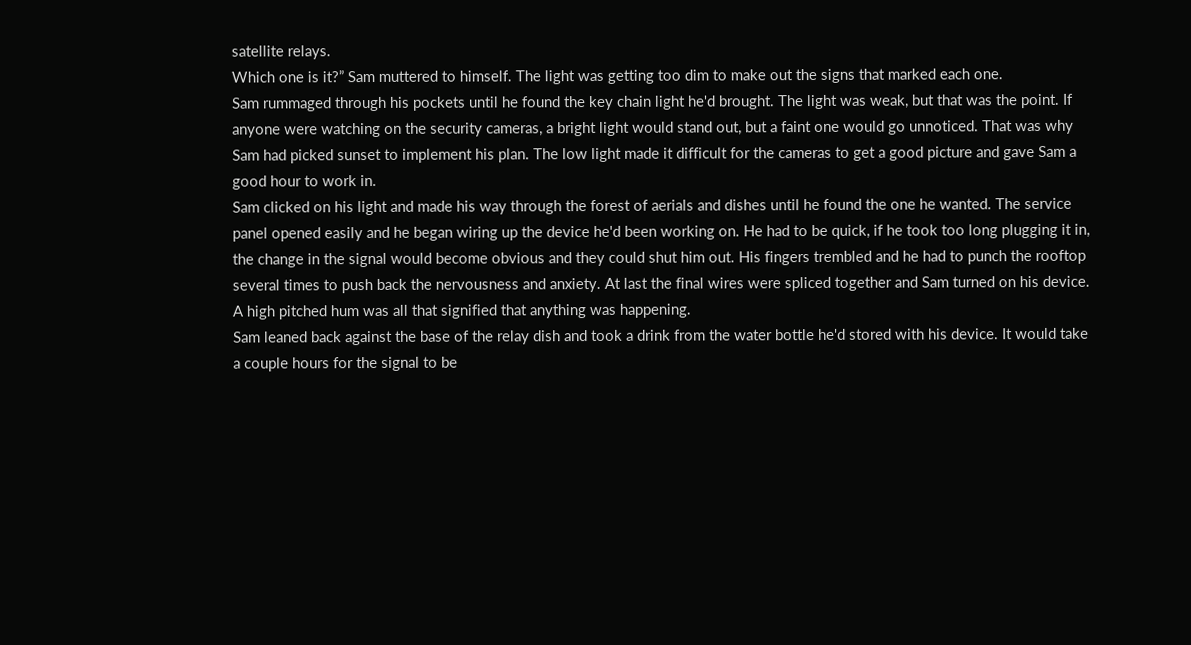satellite relays.
Which one is it?” Sam muttered to himself. The light was getting too dim to make out the signs that marked each one.
Sam rummaged through his pockets until he found the key chain light he'd brought. The light was weak, but that was the point. If anyone were watching on the security cameras, a bright light would stand out, but a faint one would go unnoticed. That was why Sam had picked sunset to implement his plan. The low light made it difficult for the cameras to get a good picture and gave Sam a good hour to work in.
Sam clicked on his light and made his way through the forest of aerials and dishes until he found the one he wanted. The service panel opened easily and he began wiring up the device he'd been working on. He had to be quick, if he took too long plugging it in, the change in the signal would become obvious and they could shut him out. His fingers trembled and he had to punch the rooftop several times to push back the nervousness and anxiety. At last the final wires were spliced together and Sam turned on his device. A high pitched hum was all that signified that anything was happening.
Sam leaned back against the base of the relay dish and took a drink from the water bottle he'd stored with his device. It would take a couple hours for the signal to be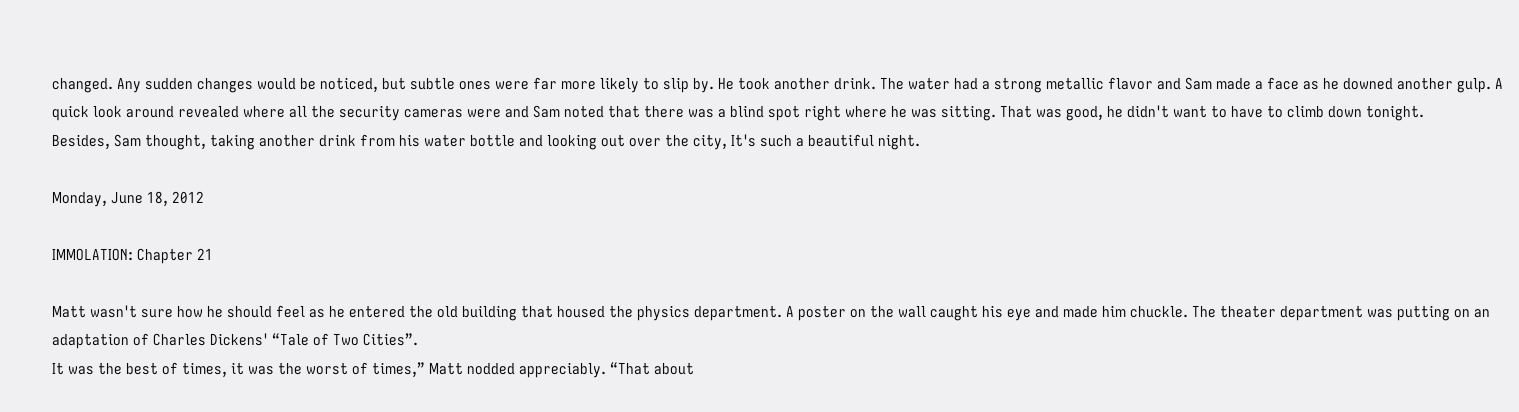changed. Any sudden changes would be noticed, but subtle ones were far more likely to slip by. He took another drink. The water had a strong metallic flavor and Sam made a face as he downed another gulp. A quick look around revealed where all the security cameras were and Sam noted that there was a blind spot right where he was sitting. That was good, he didn't want to have to climb down tonight.
Besides, Sam thought, taking another drink from his water bottle and looking out over the city, It's such a beautiful night.

Monday, June 18, 2012

IMMOLATION: Chapter 21

Matt wasn't sure how he should feel as he entered the old building that housed the physics department. A poster on the wall caught his eye and made him chuckle. The theater department was putting on an adaptation of Charles Dickens' “Tale of Two Cities”.
It was the best of times, it was the worst of times,” Matt nodded appreciably. “That about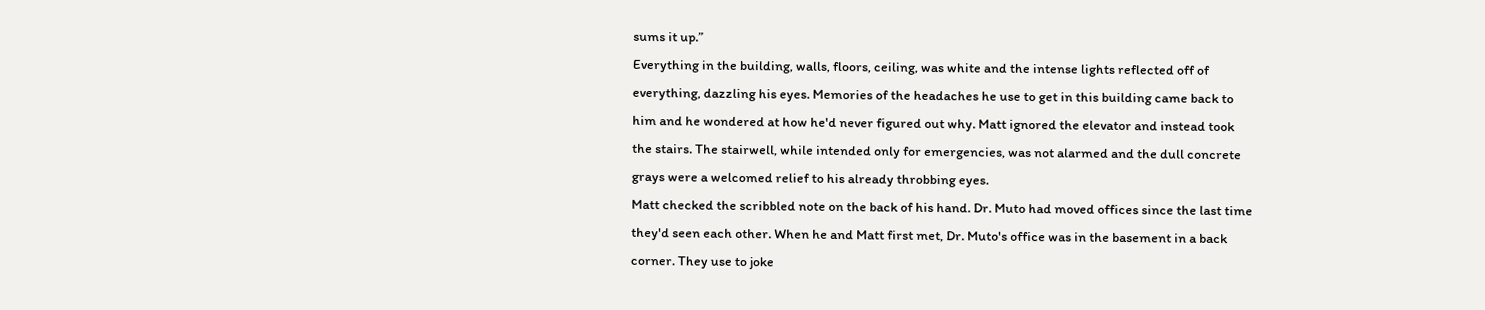sums it up.”
Everything in the building, walls, floors, ceiling, was white and the intense lights reflected off of everything, dazzling his eyes. Memories of the headaches he use to get in this building came back to him and he wondered at how he'd never figured out why. Matt ignored the elevator and instead took the stairs. The stairwell, while intended only for emergencies, was not alarmed and the dull concrete grays were a welcomed relief to his already throbbing eyes.
Matt checked the scribbled note on the back of his hand. Dr. Muto had moved offices since the last time they'd seen each other. When he and Matt first met, Dr. Muto's office was in the basement in a back corner. They use to joke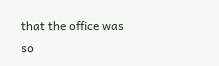that the office was so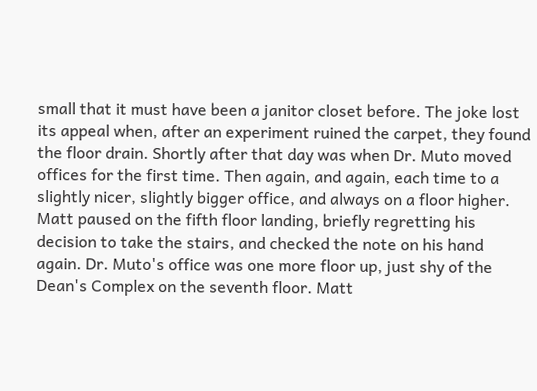small that it must have been a janitor closet before. The joke lost its appeal when, after an experiment ruined the carpet, they found the floor drain. Shortly after that day was when Dr. Muto moved offices for the first time. Then again, and again, each time to a slightly nicer, slightly bigger office, and always on a floor higher. Matt paused on the fifth floor landing, briefly regretting his decision to take the stairs, and checked the note on his hand again. Dr. Muto's office was one more floor up, just shy of the Dean's Complex on the seventh floor. Matt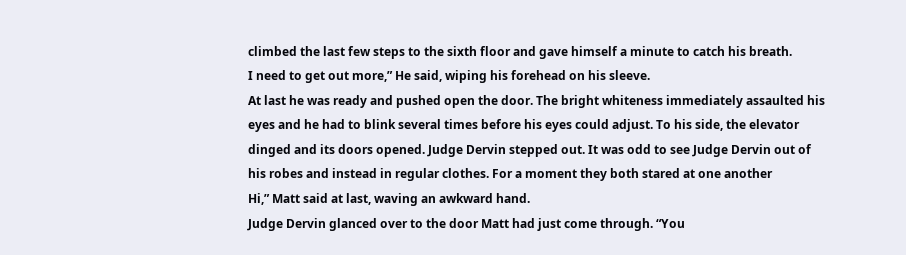climbed the last few steps to the sixth floor and gave himself a minute to catch his breath.
I need to get out more,” He said, wiping his forehead on his sleeve.
At last he was ready and pushed open the door. The bright whiteness immediately assaulted his eyes and he had to blink several times before his eyes could adjust. To his side, the elevator dinged and its doors opened. Judge Dervin stepped out. It was odd to see Judge Dervin out of his robes and instead in regular clothes. For a moment they both stared at one another
Hi,” Matt said at last, waving an awkward hand.
Judge Dervin glanced over to the door Matt had just come through. “You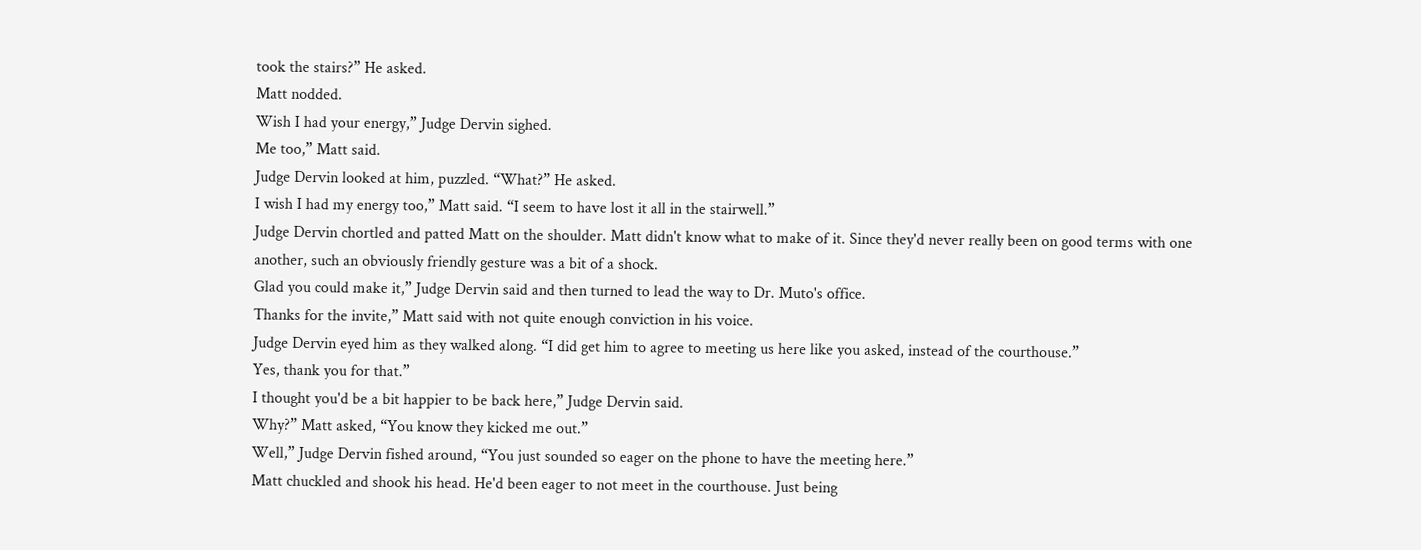took the stairs?” He asked.
Matt nodded.
Wish I had your energy,” Judge Dervin sighed.
Me too,” Matt said.
Judge Dervin looked at him, puzzled. “What?” He asked.
I wish I had my energy too,” Matt said. “I seem to have lost it all in the stairwell.”
Judge Dervin chortled and patted Matt on the shoulder. Matt didn't know what to make of it. Since they'd never really been on good terms with one another, such an obviously friendly gesture was a bit of a shock.
Glad you could make it,” Judge Dervin said and then turned to lead the way to Dr. Muto's office.
Thanks for the invite,” Matt said with not quite enough conviction in his voice.
Judge Dervin eyed him as they walked along. “I did get him to agree to meeting us here like you asked, instead of the courthouse.”
Yes, thank you for that.”
I thought you'd be a bit happier to be back here,” Judge Dervin said.
Why?” Matt asked, “You know they kicked me out.”
Well,” Judge Dervin fished around, “You just sounded so eager on the phone to have the meeting here.”
Matt chuckled and shook his head. He'd been eager to not meet in the courthouse. Just being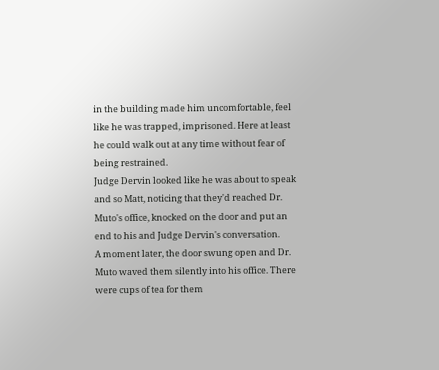in the building made him uncomfortable, feel like he was trapped, imprisoned. Here at least he could walk out at any time without fear of being restrained.
Judge Dervin looked like he was about to speak and so Matt, noticing that they'd reached Dr. Muto's office, knocked on the door and put an end to his and Judge Dervin's conversation.
A moment later, the door swung open and Dr. Muto waved them silently into his office. There were cups of tea for them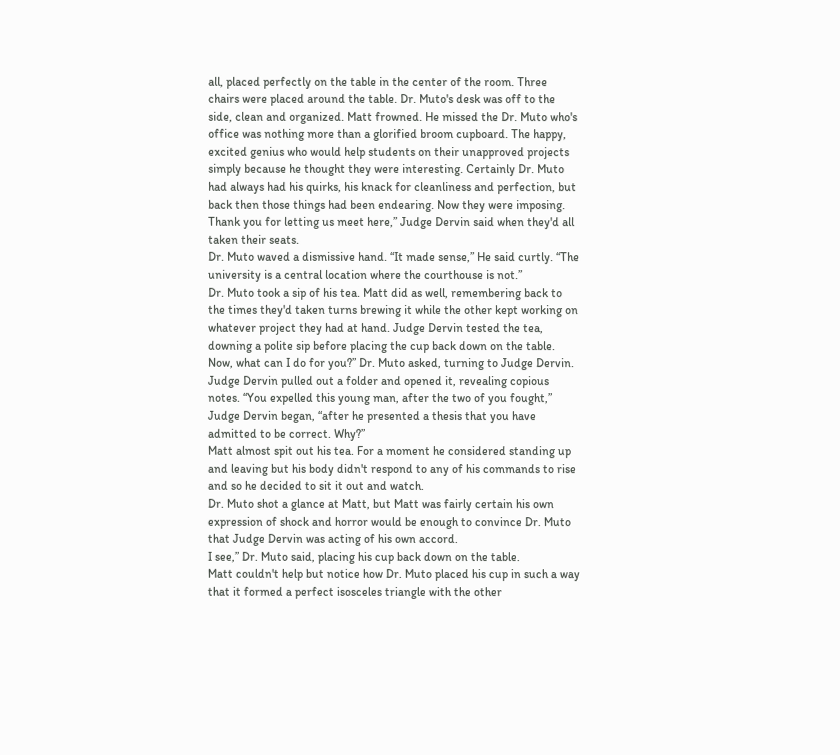all, placed perfectly on the table in the center of the room. Three chairs were placed around the table. Dr. Muto's desk was off to the side, clean and organized. Matt frowned. He missed the Dr. Muto who's office was nothing more than a glorified broom cupboard. The happy, excited genius who would help students on their unapproved projects simply because he thought they were interesting. Certainly Dr. Muto had always had his quirks, his knack for cleanliness and perfection, but back then those things had been endearing. Now they were imposing.
Thank you for letting us meet here,” Judge Dervin said when they'd all taken their seats.
Dr. Muto waved a dismissive hand. “It made sense,” He said curtly. “The university is a central location where the courthouse is not.”
Dr. Muto took a sip of his tea. Matt did as well, remembering back to the times they'd taken turns brewing it while the other kept working on whatever project they had at hand. Judge Dervin tested the tea, downing a polite sip before placing the cup back down on the table.
Now, what can I do for you?” Dr. Muto asked, turning to Judge Dervin.
Judge Dervin pulled out a folder and opened it, revealing copious notes. “You expelled this young man, after the two of you fought,” Judge Dervin began, “after he presented a thesis that you have admitted to be correct. Why?”
Matt almost spit out his tea. For a moment he considered standing up and leaving but his body didn't respond to any of his commands to rise and so he decided to sit it out and watch.
Dr. Muto shot a glance at Matt, but Matt was fairly certain his own expression of shock and horror would be enough to convince Dr. Muto that Judge Dervin was acting of his own accord.
I see,” Dr. Muto said, placing his cup back down on the table.
Matt couldn't help but notice how Dr. Muto placed his cup in such a way that it formed a perfect isosceles triangle with the other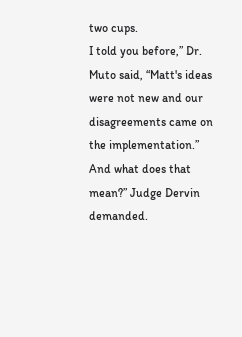two cups.
I told you before,” Dr. Muto said, “Matt's ideas were not new and our disagreements came on the implementation.”
And what does that mean?” Judge Dervin demanded.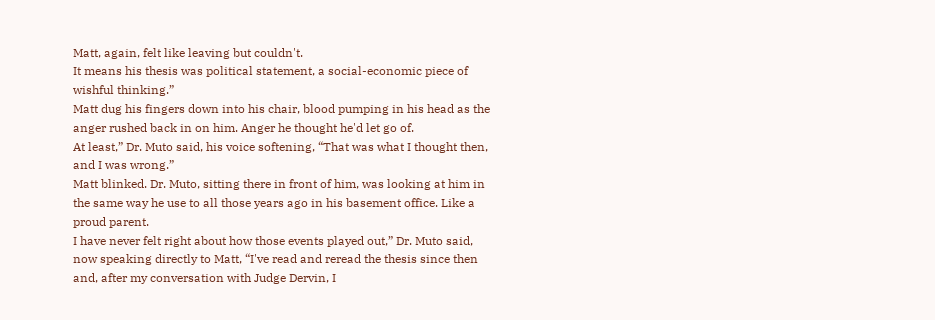Matt, again, felt like leaving but couldn't.
It means his thesis was political statement, a social-economic piece of wishful thinking.”
Matt dug his fingers down into his chair, blood pumping in his head as the anger rushed back in on him. Anger he thought he'd let go of.
At least,” Dr. Muto said, his voice softening, “That was what I thought then, and I was wrong.”
Matt blinked. Dr. Muto, sitting there in front of him, was looking at him in the same way he use to all those years ago in his basement office. Like a proud parent.
I have never felt right about how those events played out,” Dr. Muto said, now speaking directly to Matt, “I've read and reread the thesis since then and, after my conversation with Judge Dervin, I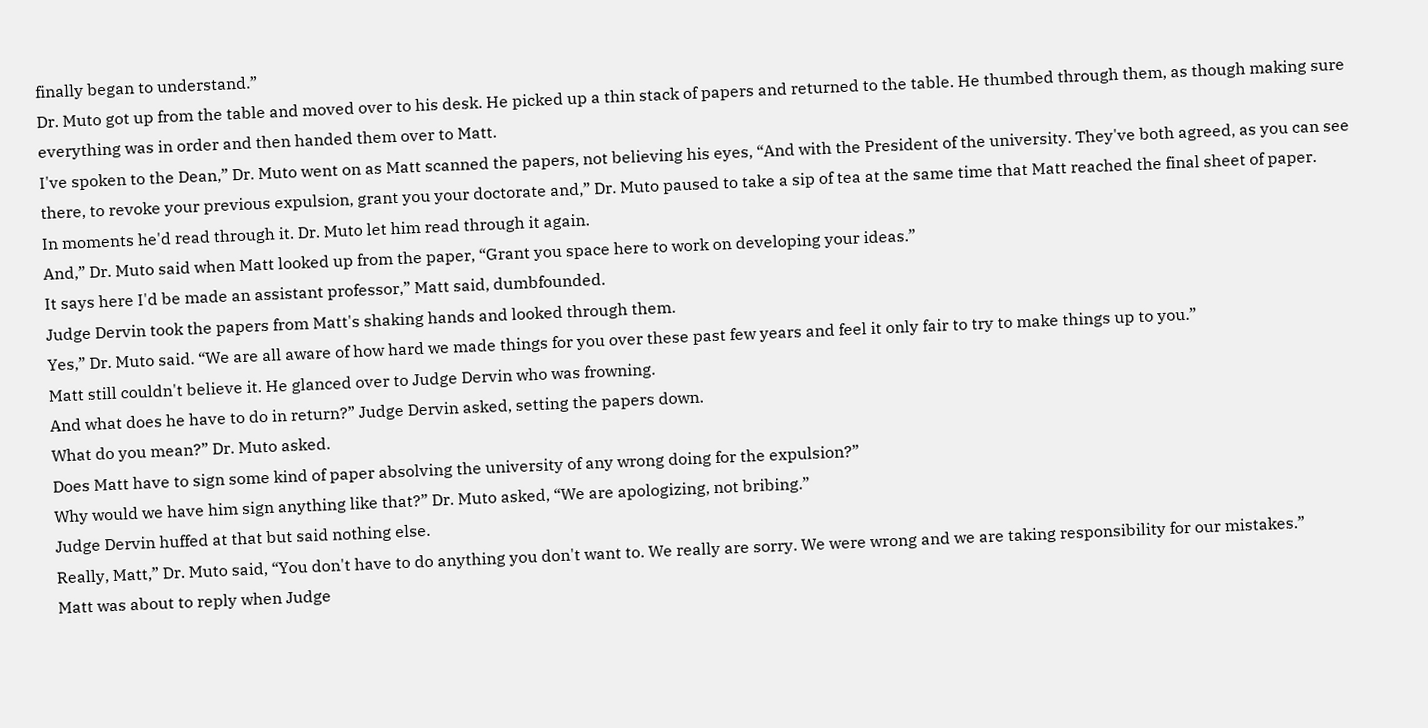finally began to understand.”
Dr. Muto got up from the table and moved over to his desk. He picked up a thin stack of papers and returned to the table. He thumbed through them, as though making sure everything was in order and then handed them over to Matt.
I've spoken to the Dean,” Dr. Muto went on as Matt scanned the papers, not believing his eyes, “And with the President of the university. They've both agreed, as you can see there, to revoke your previous expulsion, grant you your doctorate and,” Dr. Muto paused to take a sip of tea at the same time that Matt reached the final sheet of paper.
In moments he'd read through it. Dr. Muto let him read through it again.
And,” Dr. Muto said when Matt looked up from the paper, “Grant you space here to work on developing your ideas.”
It says here I'd be made an assistant professor,” Matt said, dumbfounded.
Judge Dervin took the papers from Matt's shaking hands and looked through them.
Yes,” Dr. Muto said. “We are all aware of how hard we made things for you over these past few years and feel it only fair to try to make things up to you.”
Matt still couldn't believe it. He glanced over to Judge Dervin who was frowning.
And what does he have to do in return?” Judge Dervin asked, setting the papers down.
What do you mean?” Dr. Muto asked.
Does Matt have to sign some kind of paper absolving the university of any wrong doing for the expulsion?”
Why would we have him sign anything like that?” Dr. Muto asked, “We are apologizing, not bribing.”
Judge Dervin huffed at that but said nothing else.
Really, Matt,” Dr. Muto said, “You don't have to do anything you don't want to. We really are sorry. We were wrong and we are taking responsibility for our mistakes.”
Matt was about to reply when Judge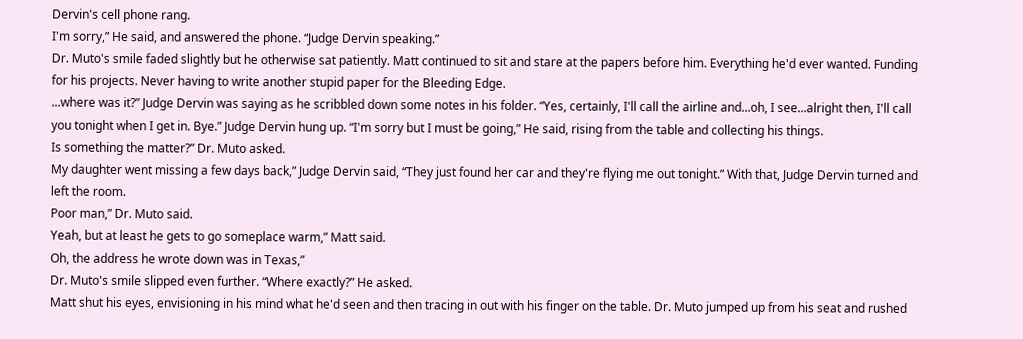Dervin's cell phone rang.
I'm sorry,” He said, and answered the phone. “Judge Dervin speaking.”
Dr. Muto's smile faded slightly but he otherwise sat patiently. Matt continued to sit and stare at the papers before him. Everything he'd ever wanted. Funding for his projects. Never having to write another stupid paper for the Bleeding Edge.
...where was it?” Judge Dervin was saying as he scribbled down some notes in his folder. “Yes, certainly, I'll call the airline and...oh, I see...alright then, I'll call you tonight when I get in. Bye.” Judge Dervin hung up. “I'm sorry but I must be going,” He said, rising from the table and collecting his things.
Is something the matter?” Dr. Muto asked.
My daughter went missing a few days back,” Judge Dervin said, “They just found her car and they're flying me out tonight.” With that, Judge Dervin turned and left the room.
Poor man,” Dr. Muto said.
Yeah, but at least he gets to go someplace warm,” Matt said.
Oh, the address he wrote down was in Texas,”
Dr. Muto's smile slipped even further. “Where exactly?” He asked.
Matt shut his eyes, envisioning in his mind what he'd seen and then tracing in out with his finger on the table. Dr. Muto jumped up from his seat and rushed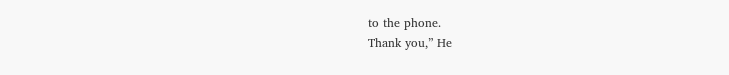to the phone.
Thank you,” He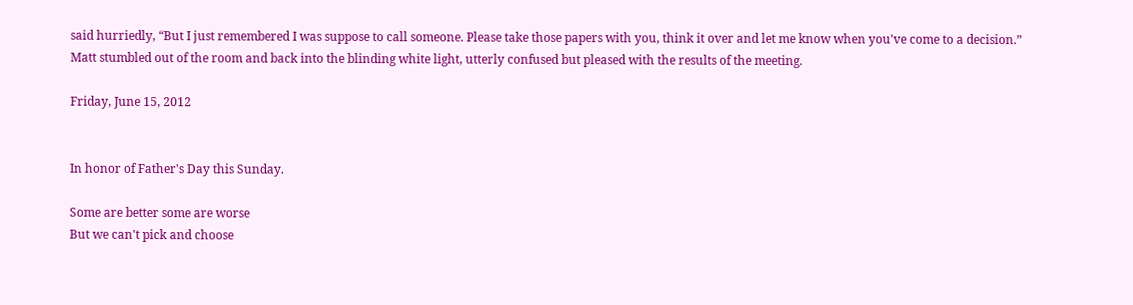said hurriedly, “But I just remembered I was suppose to call someone. Please take those papers with you, think it over and let me know when you've come to a decision.”
Matt stumbled out of the room and back into the blinding white light, utterly confused but pleased with the results of the meeting.

Friday, June 15, 2012


In honor of Father's Day this Sunday.

Some are better some are worse
But we can't pick and choose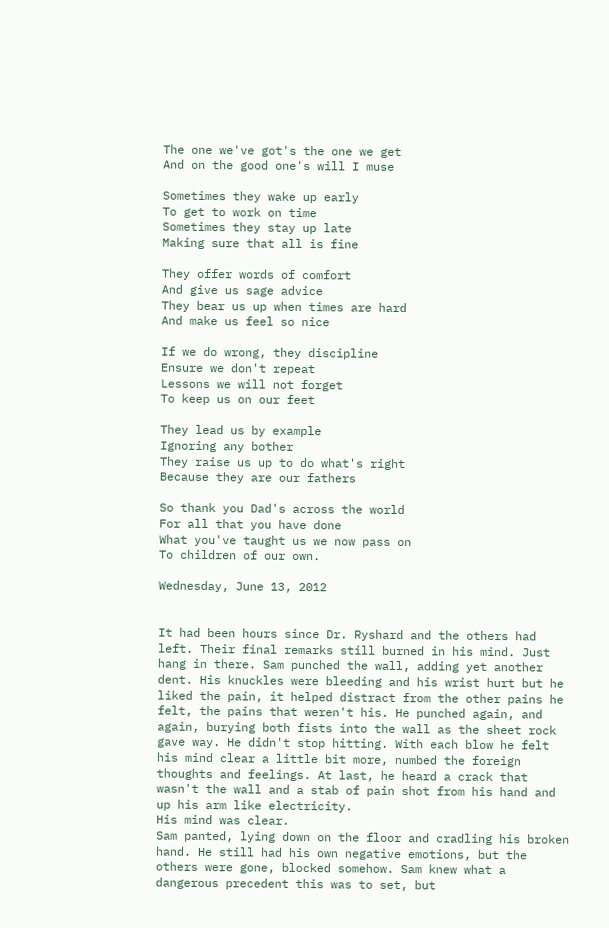The one we've got's the one we get
And on the good one's will I muse

Sometimes they wake up early
To get to work on time
Sometimes they stay up late
Making sure that all is fine

They offer words of comfort
And give us sage advice
They bear us up when times are hard
And make us feel so nice

If we do wrong, they discipline
Ensure we don't repeat
Lessons we will not forget
To keep us on our feet

They lead us by example
Ignoring any bother
They raise us up to do what's right
Because they are our fathers

So thank you Dad's across the world
For all that you have done
What you've taught us we now pass on
To children of our own.

Wednesday, June 13, 2012


It had been hours since Dr. Ryshard and the others had left. Their final remarks still burned in his mind. Just hang in there. Sam punched the wall, adding yet another dent. His knuckles were bleeding and his wrist hurt but he liked the pain, it helped distract from the other pains he felt, the pains that weren't his. He punched again, and again, burying both fists into the wall as the sheet rock gave way. He didn't stop hitting. With each blow he felt his mind clear a little bit more, numbed the foreign thoughts and feelings. At last, he heard a crack that wasn't the wall and a stab of pain shot from his hand and up his arm like electricity.
His mind was clear.
Sam panted, lying down on the floor and cradling his broken hand. He still had his own negative emotions, but the others were gone, blocked somehow. Sam knew what a dangerous precedent this was to set, but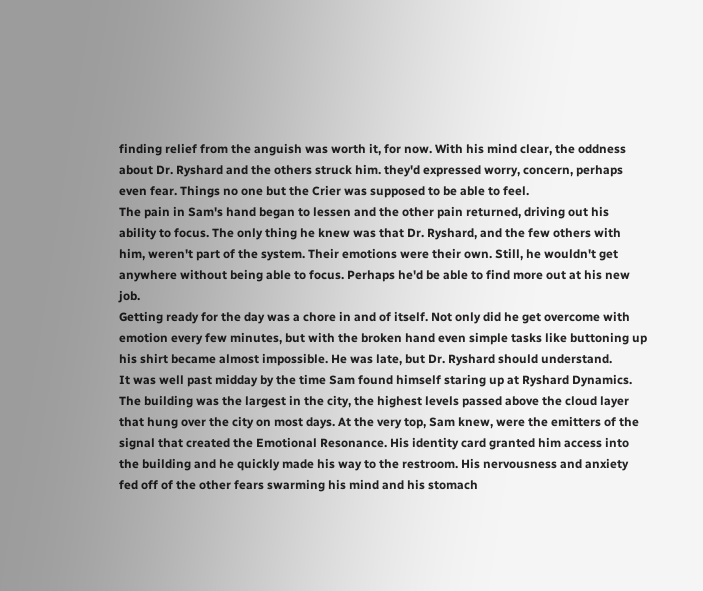finding relief from the anguish was worth it, for now. With his mind clear, the oddness about Dr. Ryshard and the others struck him. they'd expressed worry, concern, perhaps even fear. Things no one but the Crier was supposed to be able to feel.
The pain in Sam's hand began to lessen and the other pain returned, driving out his ability to focus. The only thing he knew was that Dr. Ryshard, and the few others with him, weren't part of the system. Their emotions were their own. Still, he wouldn't get anywhere without being able to focus. Perhaps he'd be able to find more out at his new job.
Getting ready for the day was a chore in and of itself. Not only did he get overcome with emotion every few minutes, but with the broken hand even simple tasks like buttoning up his shirt became almost impossible. He was late, but Dr. Ryshard should understand.
It was well past midday by the time Sam found himself staring up at Ryshard Dynamics. The building was the largest in the city, the highest levels passed above the cloud layer that hung over the city on most days. At the very top, Sam knew, were the emitters of the signal that created the Emotional Resonance. His identity card granted him access into the building and he quickly made his way to the restroom. His nervousness and anxiety fed off of the other fears swarming his mind and his stomach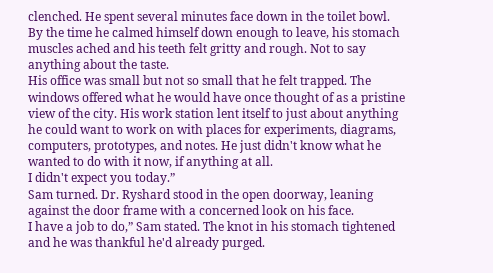clenched. He spent several minutes face down in the toilet bowl. By the time he calmed himself down enough to leave, his stomach muscles ached and his teeth felt gritty and rough. Not to say anything about the taste.
His office was small but not so small that he felt trapped. The windows offered what he would have once thought of as a pristine view of the city. His work station lent itself to just about anything he could want to work on with places for experiments, diagrams, computers, prototypes, and notes. He just didn't know what he wanted to do with it now, if anything at all.
I didn't expect you today.”
Sam turned. Dr. Ryshard stood in the open doorway, leaning against the door frame with a concerned look on his face.
I have a job to do,” Sam stated. The knot in his stomach tightened and he was thankful he'd already purged.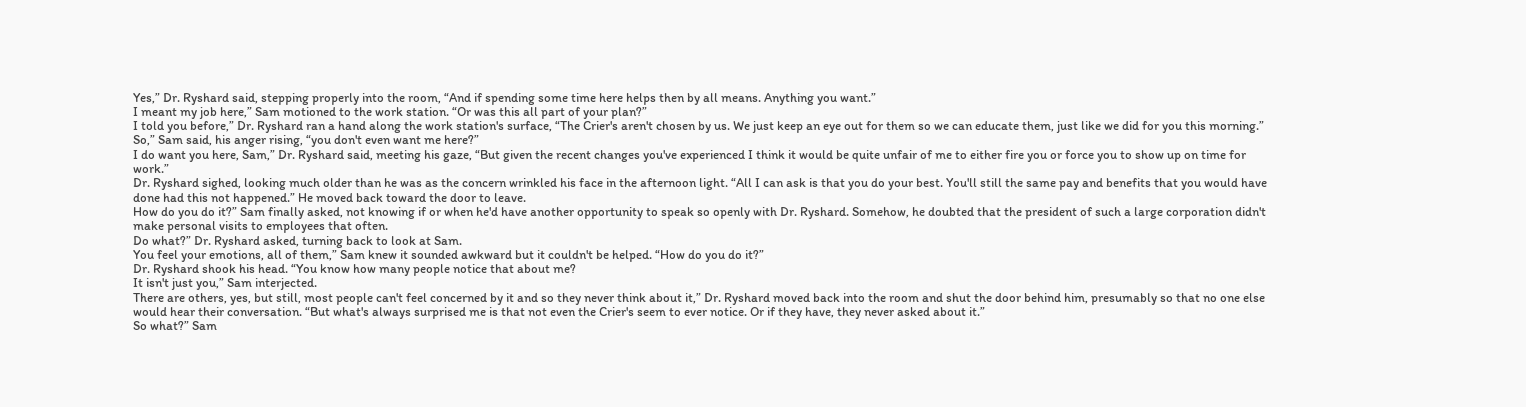Yes,” Dr. Ryshard said, stepping properly into the room, “And if spending some time here helps then by all means. Anything you want.”
I meant my job here,” Sam motioned to the work station. “Or was this all part of your plan?”
I told you before,” Dr. Ryshard ran a hand along the work station's surface, “The Crier's aren't chosen by us. We just keep an eye out for them so we can educate them, just like we did for you this morning.”
So,” Sam said, his anger rising, “you don't even want me here?”
I do want you here, Sam,” Dr. Ryshard said, meeting his gaze, “But given the recent changes you've experienced I think it would be quite unfair of me to either fire you or force you to show up on time for work.”
Dr. Ryshard sighed, looking much older than he was as the concern wrinkled his face in the afternoon light. “All I can ask is that you do your best. You'll still the same pay and benefits that you would have done had this not happened.” He moved back toward the door to leave.
How do you do it?” Sam finally asked, not knowing if or when he'd have another opportunity to speak so openly with Dr. Ryshard. Somehow, he doubted that the president of such a large corporation didn't make personal visits to employees that often.
Do what?” Dr. Ryshard asked, turning back to look at Sam.
You feel your emotions, all of them,” Sam knew it sounded awkward but it couldn't be helped. “How do you do it?”
Dr. Ryshard shook his head. “You know how many people notice that about me?
It isn't just you,” Sam interjected.
There are others, yes, but still, most people can't feel concerned by it and so they never think about it,” Dr. Ryshard moved back into the room and shut the door behind him, presumably so that no one else would hear their conversation. “But what's always surprised me is that not even the Crier's seem to ever notice. Or if they have, they never asked about it.”
So what?” Sam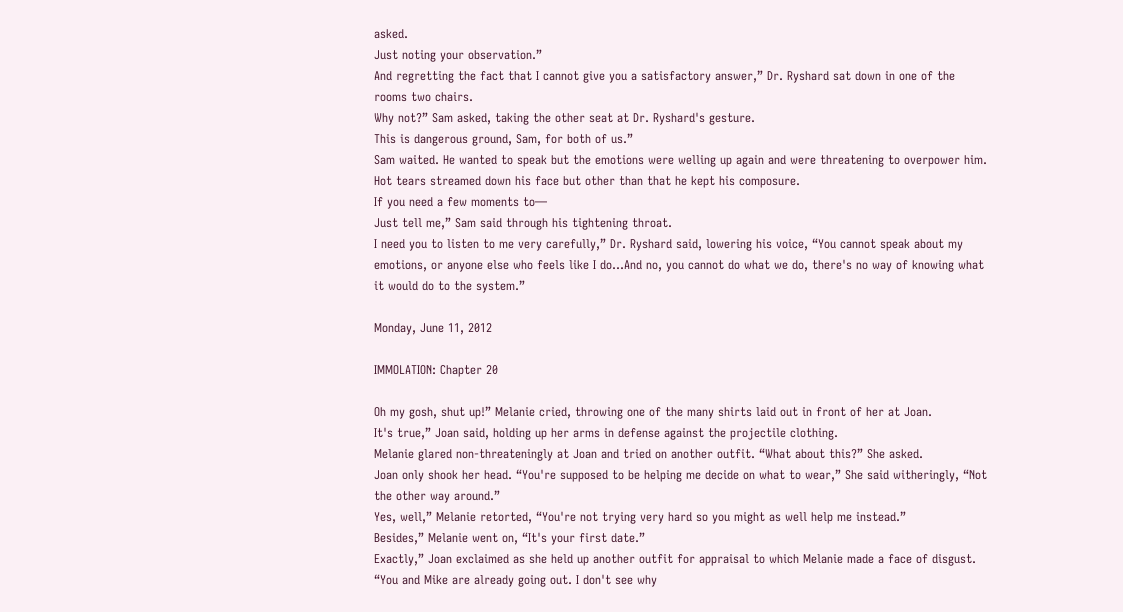asked.
Just noting your observation.”
And regretting the fact that I cannot give you a satisfactory answer,” Dr. Ryshard sat down in one of the rooms two chairs.
Why not?” Sam asked, taking the other seat at Dr. Ryshard's gesture.
This is dangerous ground, Sam, for both of us.”
Sam waited. He wanted to speak but the emotions were welling up again and were threatening to overpower him. Hot tears streamed down his face but other than that he kept his composure.
If you need a few moments to—
Just tell me,” Sam said through his tightening throat.
I need you to listen to me very carefully,” Dr. Ryshard said, lowering his voice, “You cannot speak about my emotions, or anyone else who feels like I do...And no, you cannot do what we do, there's no way of knowing what it would do to the system.”

Monday, June 11, 2012

IMMOLATION: Chapter 20

Oh my gosh, shut up!” Melanie cried, throwing one of the many shirts laid out in front of her at Joan.
It's true,” Joan said, holding up her arms in defense against the projectile clothing.
Melanie glared non-threateningly at Joan and tried on another outfit. “What about this?” She asked.
Joan only shook her head. “You're supposed to be helping me decide on what to wear,” She said witheringly, “Not the other way around.”
Yes, well,” Melanie retorted, “You're not trying very hard so you might as well help me instead.”
Besides,” Melanie went on, “It's your first date.”
Exactly,” Joan exclaimed as she held up another outfit for appraisal to which Melanie made a face of disgust. “You and Mike are already going out. I don't see why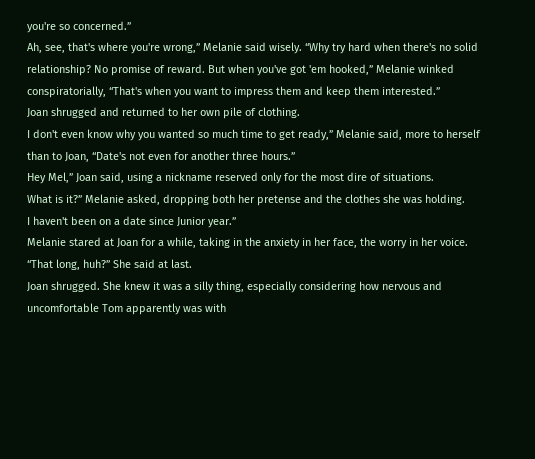you're so concerned.”
Ah, see, that's where you're wrong,” Melanie said wisely. “Why try hard when there's no solid relationship? No promise of reward. But when you've got 'em hooked,” Melanie winked conspiratorially, “That's when you want to impress them and keep them interested.”
Joan shrugged and returned to her own pile of clothing.
I don't even know why you wanted so much time to get ready,” Melanie said, more to herself than to Joan, “Date's not even for another three hours.”
Hey Mel,” Joan said, using a nickname reserved only for the most dire of situations.
What is it?” Melanie asked, dropping both her pretense and the clothes she was holding.
I haven't been on a date since Junior year.”
Melanie stared at Joan for a while, taking in the anxiety in her face, the worry in her voice. “That long, huh?” She said at last.
Joan shrugged. She knew it was a silly thing, especially considering how nervous and uncomfortable Tom apparently was with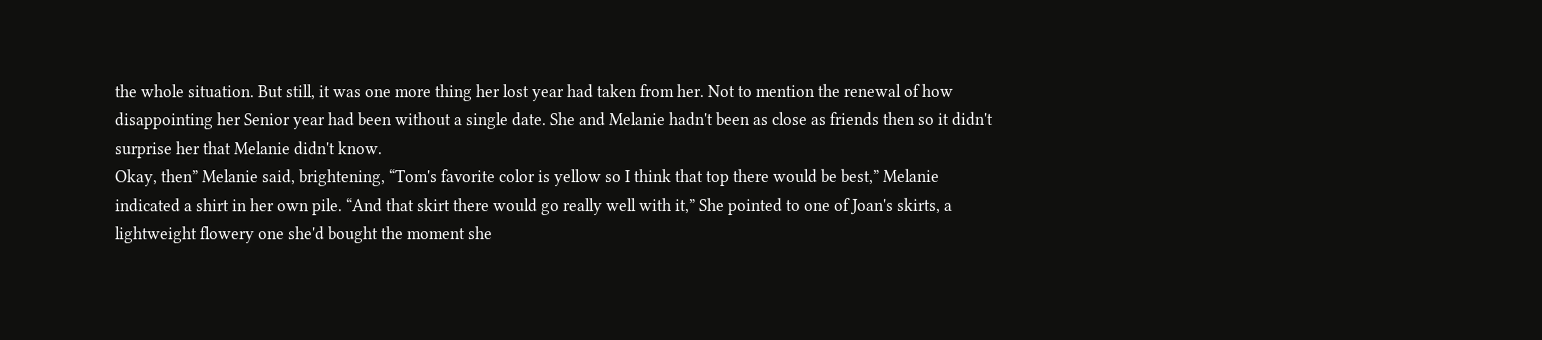the whole situation. But still, it was one more thing her lost year had taken from her. Not to mention the renewal of how disappointing her Senior year had been without a single date. She and Melanie hadn't been as close as friends then so it didn't surprise her that Melanie didn't know.
Okay, then” Melanie said, brightening, “Tom's favorite color is yellow so I think that top there would be best,” Melanie indicated a shirt in her own pile. “And that skirt there would go really well with it,” She pointed to one of Joan's skirts, a lightweight flowery one she'd bought the moment she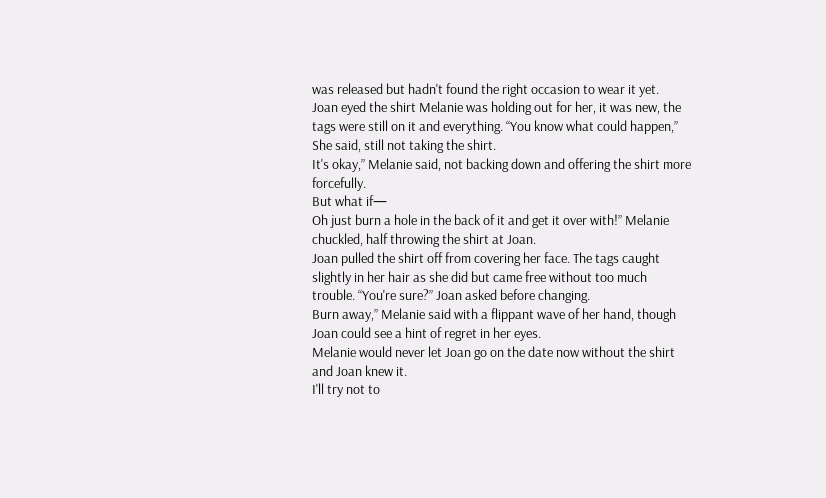was released but hadn't found the right occasion to wear it yet.
Joan eyed the shirt Melanie was holding out for her, it was new, the tags were still on it and everything. “You know what could happen,” She said, still not taking the shirt.
It's okay,” Melanie said, not backing down and offering the shirt more forcefully.
But what if—
Oh just burn a hole in the back of it and get it over with!” Melanie chuckled, half throwing the shirt at Joan.
Joan pulled the shirt off from covering her face. The tags caught slightly in her hair as she did but came free without too much trouble. “You're sure?” Joan asked before changing.
Burn away,” Melanie said with a flippant wave of her hand, though Joan could see a hint of regret in her eyes.
Melanie would never let Joan go on the date now without the shirt and Joan knew it.
I'll try not to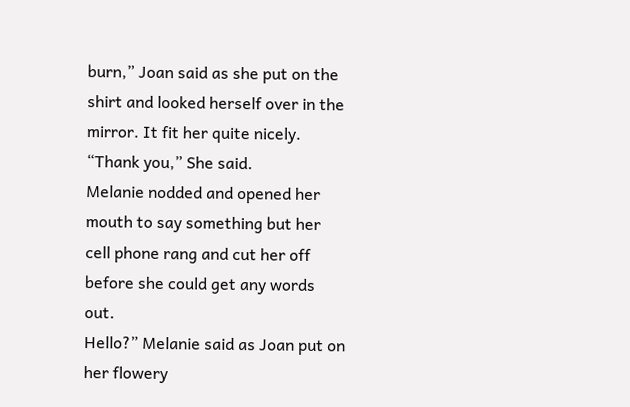burn,” Joan said as she put on the shirt and looked herself over in the mirror. It fit her quite nicely. “Thank you,” She said.
Melanie nodded and opened her mouth to say something but her cell phone rang and cut her off before she could get any words out.
Hello?” Melanie said as Joan put on her flowery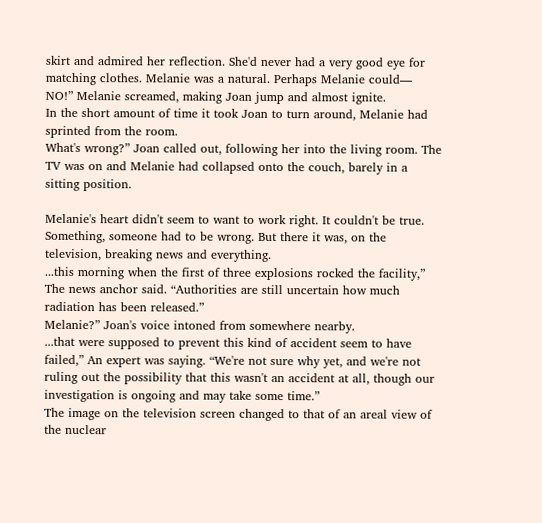skirt and admired her reflection. She'd never had a very good eye for matching clothes. Melanie was a natural. Perhaps Melanie could—
NO!” Melanie screamed, making Joan jump and almost ignite.
In the short amount of time it took Joan to turn around, Melanie had sprinted from the room.
What's wrong?” Joan called out, following her into the living room. The TV was on and Melanie had collapsed onto the couch, barely in a sitting position.

Melanie's heart didn't seem to want to work right. It couldn't be true. Something, someone had to be wrong. But there it was, on the television, breaking news and everything.
...this morning when the first of three explosions rocked the facility,” The news anchor said. “Authorities are still uncertain how much radiation has been released.”
Melanie?” Joan's voice intoned from somewhere nearby.
...that were supposed to prevent this kind of accident seem to have failed,” An expert was saying. “We're not sure why yet, and we're not ruling out the possibility that this wasn't an accident at all, though our investigation is ongoing and may take some time.”
The image on the television screen changed to that of an areal view of the nuclear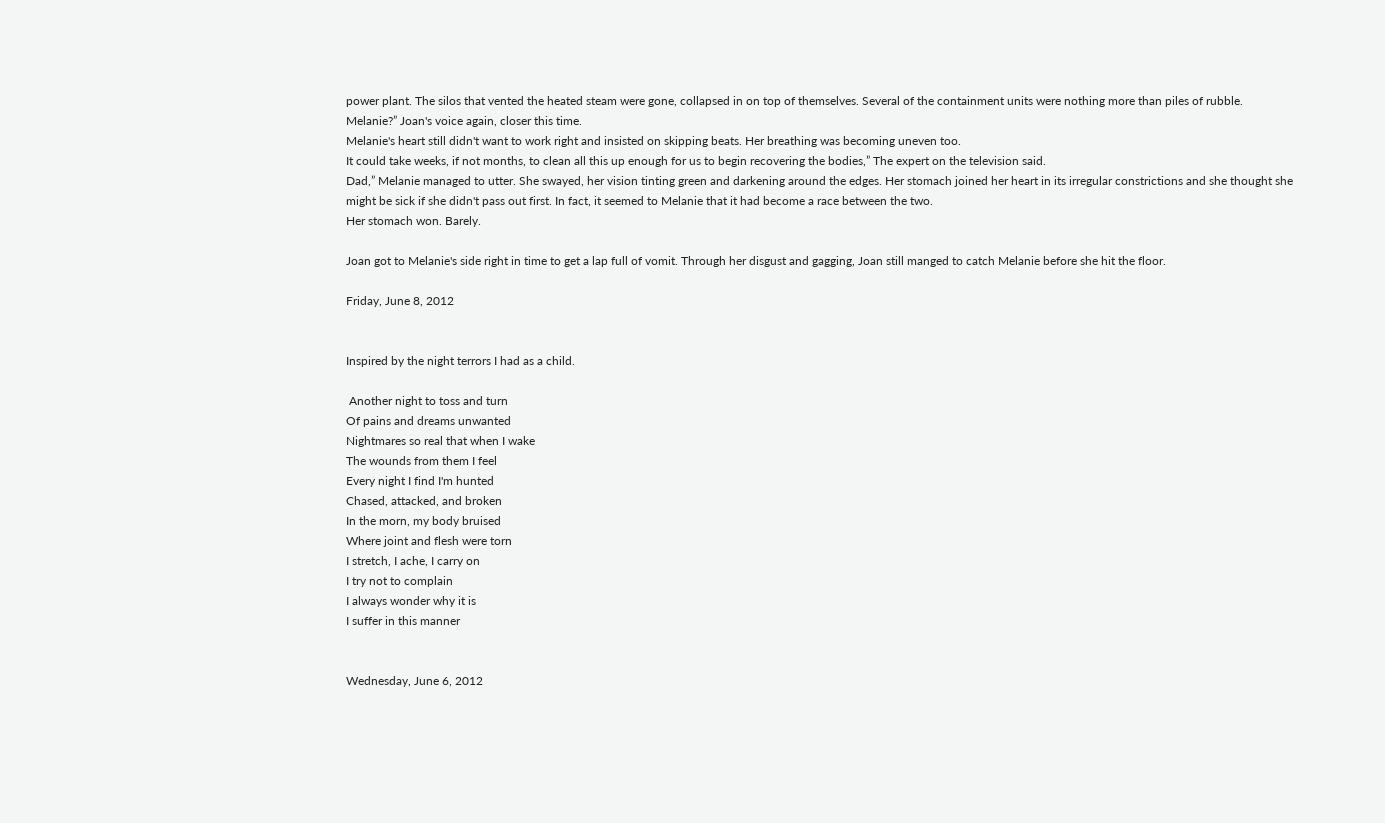power plant. The silos that vented the heated steam were gone, collapsed in on top of themselves. Several of the containment units were nothing more than piles of rubble.
Melanie?” Joan's voice again, closer this time.
Melanie's heart still didn't want to work right and insisted on skipping beats. Her breathing was becoming uneven too.
It could take weeks, if not months, to clean all this up enough for us to begin recovering the bodies,” The expert on the television said.
Dad,” Melanie managed to utter. She swayed, her vision tinting green and darkening around the edges. Her stomach joined her heart in its irregular constrictions and she thought she might be sick if she didn't pass out first. In fact, it seemed to Melanie that it had become a race between the two.
Her stomach won. Barely.

Joan got to Melanie's side right in time to get a lap full of vomit. Through her disgust and gagging, Joan still manged to catch Melanie before she hit the floor.

Friday, June 8, 2012


Inspired by the night terrors I had as a child.

 Another night to toss and turn
Of pains and dreams unwanted
Nightmares so real that when I wake
The wounds from them I feel
Every night I find I'm hunted
Chased, attacked, and broken
In the morn, my body bruised
Where joint and flesh were torn
I stretch, I ache, I carry on
I try not to complain
I always wonder why it is
I suffer in this manner


Wednesday, June 6, 2012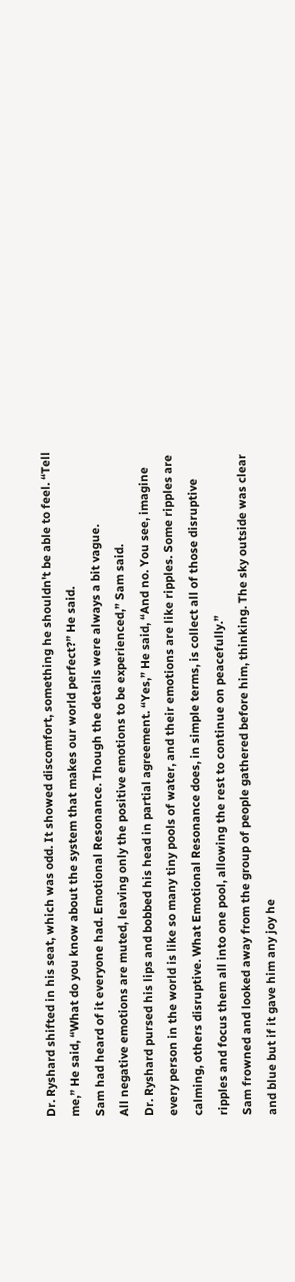Dr. Ryshard shifted in his seat, which was odd. It showed discomfort, something he shouldn't be able to feel. “Tell me,” He said, “What do you know about the system that makes our world perfect?” He said.
Sam had heard of it everyone had. Emotional Resonance. Though the details were always a bit vague.
All negative emotions are muted, leaving only the positive emotions to be experienced,” Sam said.
Dr. Ryshard pursed his lips and bobbed his head in partial agreement. “Yes,” He said, “And no. You see, imagine every person in the world is like so many tiny pools of water, and their emotions are like ripples. Some ripples are calming, others disruptive. What Emotional Resonance does, in simple terms, is collect all of those disruptive ripples and focus them all into one pool, allowing the rest to continue on peacefully.”
Sam frowned and looked away from the group of people gathered before him, thinking. The sky outside was clear and blue but if it gave him any joy he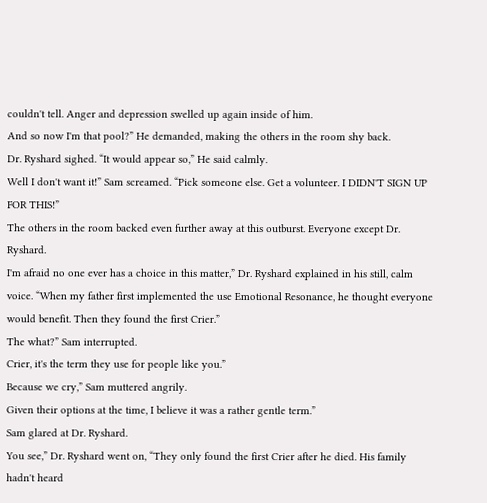couldn't tell. Anger and depression swelled up again inside of him.
And so now I'm that pool?” He demanded, making the others in the room shy back.
Dr. Ryshard sighed. “It would appear so,” He said calmly.
Well I don't want it!” Sam screamed. “Pick someone else. Get a volunteer. I DIDN'T SIGN UP FOR THIS!”
The others in the room backed even further away at this outburst. Everyone except Dr. Ryshard.
I'm afraid no one ever has a choice in this matter,” Dr. Ryshard explained in his still, calm voice. “When my father first implemented the use Emotional Resonance, he thought everyone would benefit. Then they found the first Crier.”
The what?” Sam interrupted.
Crier, it's the term they use for people like you.”
Because we cry,” Sam muttered angrily.
Given their options at the time, I believe it was a rather gentle term.”
Sam glared at Dr. Ryshard.
You see,” Dr. Ryshard went on, “They only found the first Crier after he died. His family hadn't heard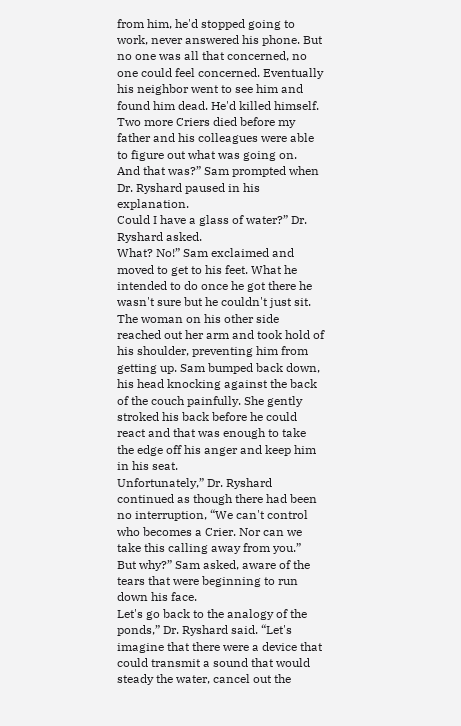from him, he'd stopped going to work, never answered his phone. But no one was all that concerned, no one could feel concerned. Eventually his neighbor went to see him and found him dead. He'd killed himself. Two more Criers died before my father and his colleagues were able to figure out what was going on.
And that was?” Sam prompted when Dr. Ryshard paused in his explanation.
Could I have a glass of water?” Dr. Ryshard asked.
What? No!” Sam exclaimed and moved to get to his feet. What he intended to do once he got there he wasn't sure but he couldn't just sit.
The woman on his other side reached out her arm and took hold of his shoulder, preventing him from getting up. Sam bumped back down, his head knocking against the back of the couch painfully. She gently stroked his back before he could react and that was enough to take the edge off his anger and keep him in his seat.
Unfortunately,” Dr. Ryshard continued as though there had been no interruption, “We can't control who becomes a Crier. Nor can we take this calling away from you.”
But why?” Sam asked, aware of the tears that were beginning to run down his face.
Let's go back to the analogy of the ponds,” Dr. Ryshard said. “Let's imagine that there were a device that could transmit a sound that would steady the water, cancel out the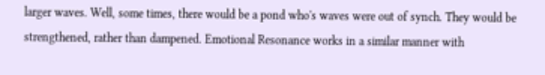larger waves. Well, some times, there would be a pond who's waves were out of synch. They would be strengthened, rather than dampened. Emotional Resonance works in a similar manner with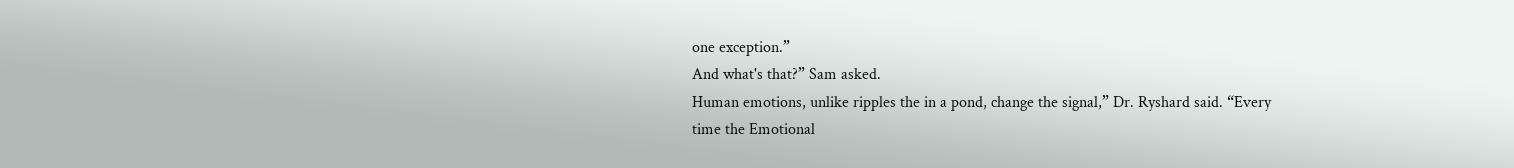one exception.”
And what's that?” Sam asked.
Human emotions, unlike ripples the in a pond, change the signal,” Dr. Ryshard said. “Every time the Emotional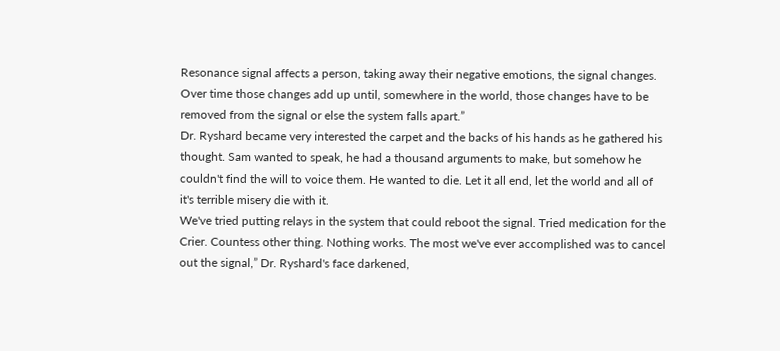Resonance signal affects a person, taking away their negative emotions, the signal changes. Over time those changes add up until, somewhere in the world, those changes have to be removed from the signal or else the system falls apart.”
Dr. Ryshard became very interested the carpet and the backs of his hands as he gathered his thought. Sam wanted to speak, he had a thousand arguments to make, but somehow he couldn't find the will to voice them. He wanted to die. Let it all end, let the world and all of it's terrible misery die with it.
We've tried putting relays in the system that could reboot the signal. Tried medication for the Crier. Countess other thing. Nothing works. The most we've ever accomplished was to cancel out the signal,” Dr. Ryshard's face darkened,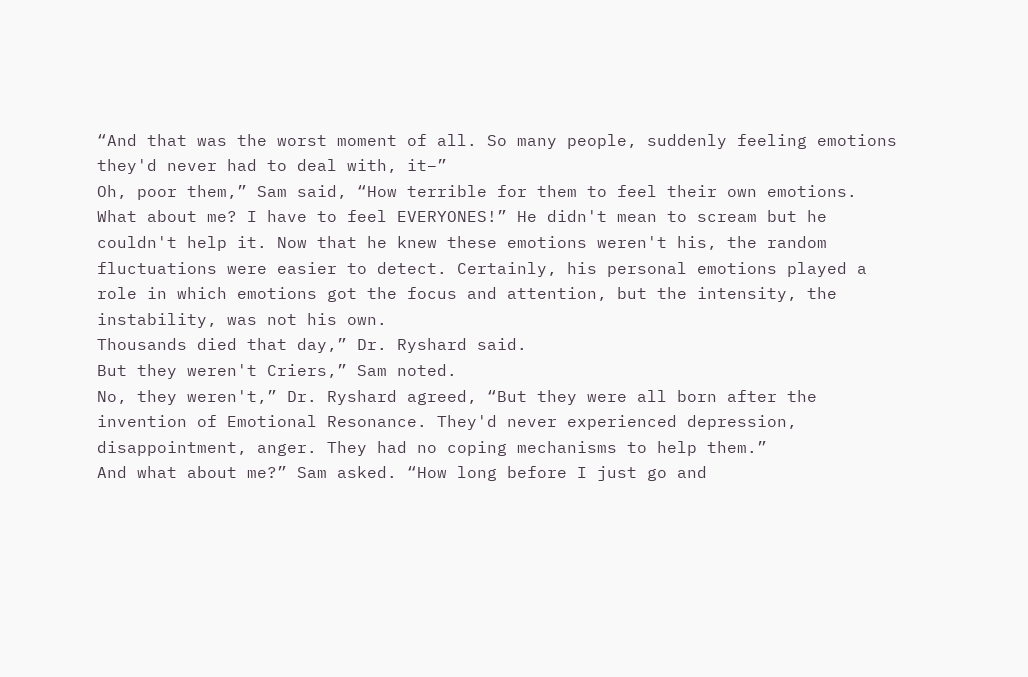“And that was the worst moment of all. So many people, suddenly feeling emotions they'd never had to deal with, it–”
Oh, poor them,” Sam said, “How terrible for them to feel their own emotions. What about me? I have to feel EVERYONES!” He didn't mean to scream but he couldn't help it. Now that he knew these emotions weren't his, the random fluctuations were easier to detect. Certainly, his personal emotions played a role in which emotions got the focus and attention, but the intensity, the instability, was not his own.
Thousands died that day,” Dr. Ryshard said.
But they weren't Criers,” Sam noted.
No, they weren't,” Dr. Ryshard agreed, “But they were all born after the invention of Emotional Resonance. They'd never experienced depression, disappointment, anger. They had no coping mechanisms to help them.”
And what about me?” Sam asked. “How long before I just go and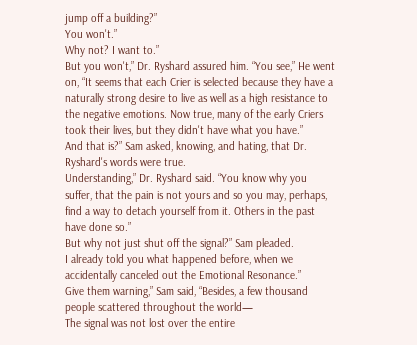jump off a building?”
You won't.”
Why not? I want to.”
But you won't,” Dr. Ryshard assured him. “You see,” He went on, “It seems that each Crier is selected because they have a naturally strong desire to live as well as a high resistance to the negative emotions. Now true, many of the early Criers took their lives, but they didn't have what you have.”
And that is?” Sam asked, knowing, and hating, that Dr. Ryshard's words were true.
Understanding,” Dr. Ryshard said. “You know why you suffer, that the pain is not yours and so you may, perhaps, find a way to detach yourself from it. Others in the past have done so.”
But why not just shut off the signal?” Sam pleaded.
I already told you what happened before, when we accidentally canceled out the Emotional Resonance.”
Give them warning,” Sam said, “Besides, a few thousand people scattered throughout the world—
The signal was not lost over the entire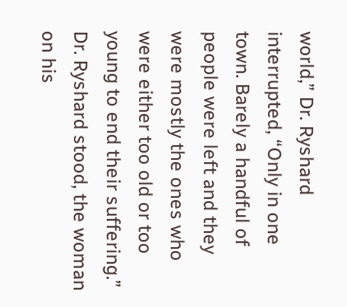world,” Dr. Ryshard interrupted, “Only in one town. Barely a handful of people were left and they were mostly the ones who were either too old or too young to end their suffering.”
Dr. Ryshard stood, the woman on his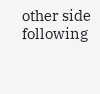other side following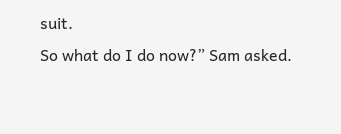suit.
So what do I do now?” Sam asked.